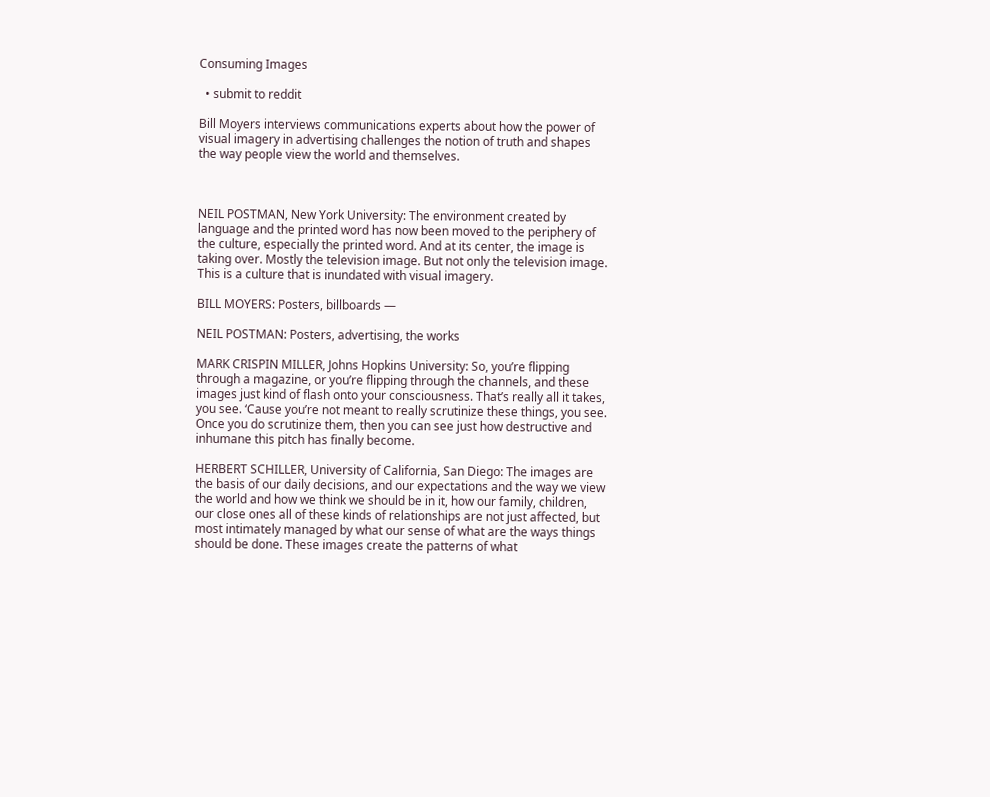Consuming Images

  • submit to reddit

Bill Moyers interviews communications experts about how the power of visual imagery in advertising challenges the notion of truth and shapes the way people view the world and themselves.



NEIL POSTMAN, New York University: The environment created by language and the printed word has now been moved to the periphery of the culture, especially the printed word. And at its center, the image is taking over. Mostly the television image. But not only the television image. This is a culture that is inundated with visual imagery.

BILL MOYERS: Posters, billboards —

NEIL POSTMAN: Posters, advertising, the works

MARK CRISPIN MILLER, Johns Hopkins University: So, you’re flipping through a magazine, or you’re flipping through the channels, and these images just kind of flash onto your consciousness. That’s really all it takes, you see. ‘Cause you’re not meant to really scrutinize these things, you see. Once you do scrutinize them, then you can see just how destructive and inhumane this pitch has finally become.

HERBERT SCHILLER, University of California, San Diego: The images are the basis of our daily decisions, and our expectations and the way we view the world and how we think we should be in it, how our family, children, our close ones all of these kinds of relationships are not just affected, but most intimately managed by what our sense of what are the ways things should be done. These images create the patterns of what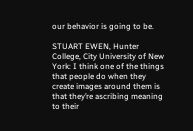our behavior is going to be.

STUART EWEN, Hunter College, City University of New York: I think one of the things that people do when they create images around them is that they’re ascribing meaning to their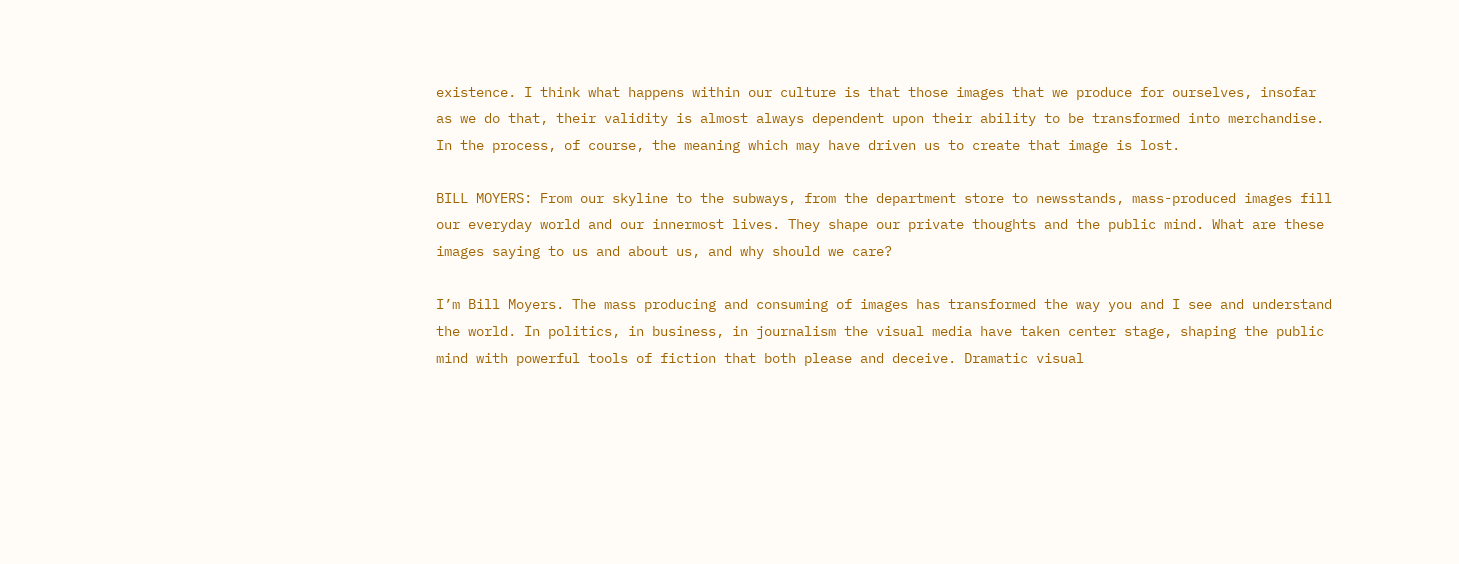existence. I think what happens within our culture is that those images that we produce for ourselves, insofar as we do that, their validity is almost always dependent upon their ability to be transformed into merchandise. In the process, of course, the meaning which may have driven us to create that image is lost.

BILL MOYERS: From our skyline to the subways, from the department store to newsstands, mass-produced images fill our everyday world and our innermost lives. They shape our private thoughts and the public mind. What are these images saying to us and about us, and why should we care?

I’m Bill Moyers. The mass producing and consuming of images has transformed the way you and I see and understand the world. In politics, in business, in journalism the visual media have taken center stage, shaping the public mind with powerful tools of fiction that both please and deceive. Dramatic visual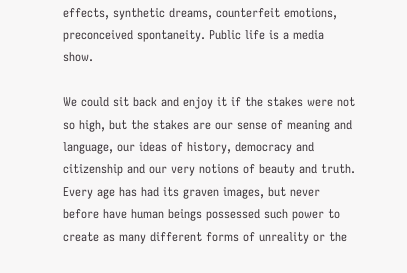effects, synthetic dreams, counterfeit emotions, preconceived spontaneity. Public life is a media show.

We could sit back and enjoy it if the stakes were not so high, but the stakes are our sense of meaning and language, our ideas of history, democracy and citizenship and our very notions of beauty and truth. Every age has had its graven images, but never before have human beings possessed such power to create as many different forms of unreality or the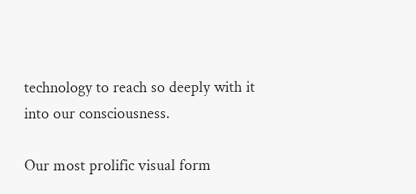technology to reach so deeply with it into our consciousness.

Our most prolific visual form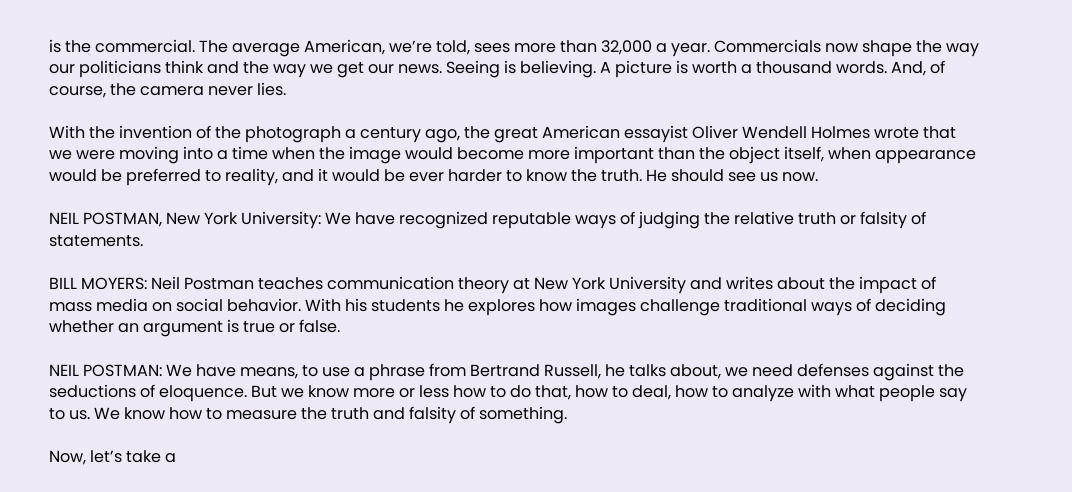is the commercial. The average American, we’re told, sees more than 32,000 a year. Commercials now shape the way our politicians think and the way we get our news. Seeing is believing. A picture is worth a thousand words. And, of course, the camera never lies.

With the invention of the photograph a century ago, the great American essayist Oliver Wendell Holmes wrote that we were moving into a time when the image would become more important than the object itself, when appearance would be preferred to reality, and it would be ever harder to know the truth. He should see us now.

NEIL POSTMAN, New York University: We have recognized reputable ways of judging the relative truth or falsity of statements.

BILL MOYERS: Neil Postman teaches communication theory at New York University and writes about the impact of mass media on social behavior. With his students he explores how images challenge traditional ways of deciding whether an argument is true or false.

NEIL POSTMAN: We have means, to use a phrase from Bertrand Russell, he talks about, we need defenses against the seductions of eloquence. But we know more or less how to do that, how to deal, how to analyze with what people say to us. We know how to measure the truth and falsity of something.

Now, let’s take a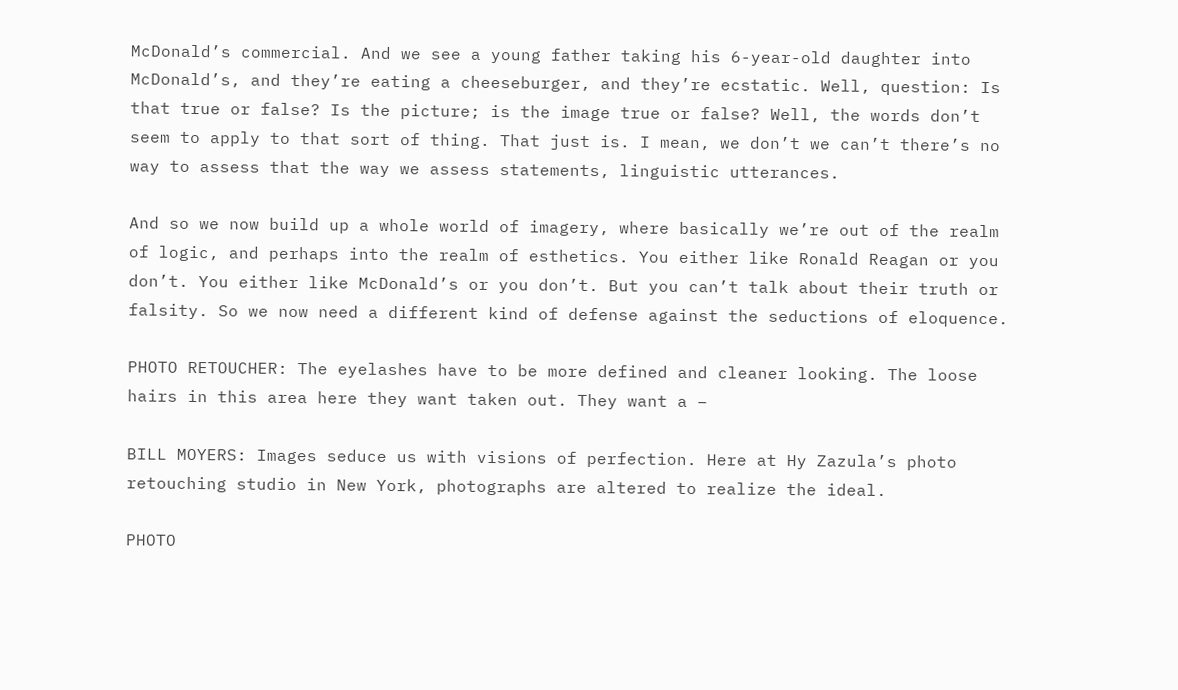McDonald’s commercial. And we see a young father taking his 6-year-old daughter into McDonald’s, and they’re eating a cheeseburger, and they’re ecstatic. Well, question: Is that true or false? Is the picture; is the image true or false? Well, the words don’t seem to apply to that sort of thing. That just is. I mean, we don’t we can’t there’s no way to assess that the way we assess statements, linguistic utterances.

And so we now build up a whole world of imagery, where basically we’re out of the realm of logic, and perhaps into the realm of esthetics. You either like Ronald Reagan or you don’t. You either like McDonald’s or you don’t. But you can’t talk about their truth or falsity. So we now need a different kind of defense against the seductions of eloquence.

PHOTO RETOUCHER: The eyelashes have to be more defined and cleaner looking. The loose hairs in this area here they want taken out. They want a –

BILL MOYERS: Images seduce us with visions of perfection. Here at Hy Zazula’s photo retouching studio in New York, photographs are altered to realize the ideal.

PHOTO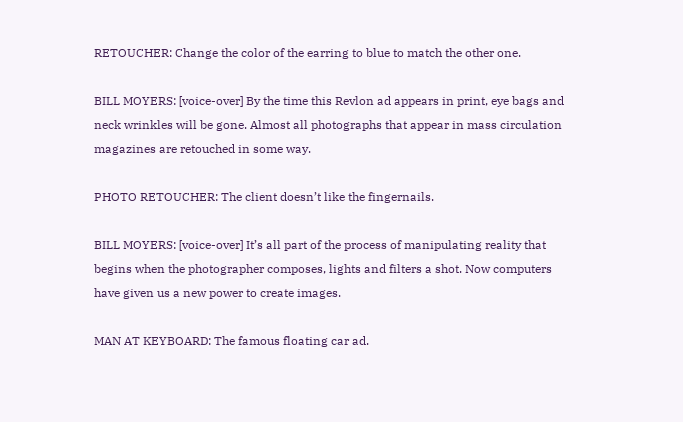RETOUCHER: Change the color of the earring to blue to match the other one.

BILL MOYERS: [voice-over] By the time this Revlon ad appears in print, eye bags and neck wrinkles will be gone. Almost all photographs that appear in mass circulation magazines are retouched in some way.

PHOTO RETOUCHER: The client doesn’t like the fingernails.

BILL MOYERS: [voice-over] It’s all part of the process of manipulating reality that begins when the photographer composes, lights and filters a shot. Now computers have given us a new power to create images.

MAN AT KEYBOARD: The famous floating car ad.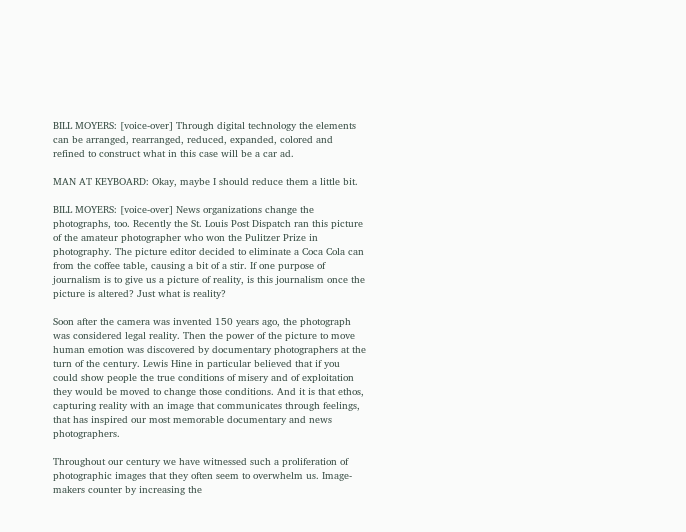BILL MOYERS: [voice-over] Through digital technology the elements can be arranged, rearranged, reduced, expanded, colored and refined to construct what in this case will be a car ad.

MAN AT KEYBOARD: Okay, maybe I should reduce them a little bit.

BILL MOYERS: [voice-over] News organizations change the photographs, too. Recently the St. Louis Post Dispatch ran this picture of the amateur photographer who won the Pulitzer Prize in photography. The picture editor decided to eliminate a Coca Cola can from the coffee table, causing a bit of a stir. If one purpose of journalism is to give us a picture of reality, is this journalism once the picture is altered? Just what is reality?

Soon after the camera was invented 150 years ago, the photograph was considered legal reality. Then the power of the picture to move human emotion was discovered by documentary photographers at the turn of the century. Lewis Hine in particular believed that if you could show people the true conditions of misery and of exploitation they would be moved to change those conditions. And it is that ethos, capturing reality with an image that communicates through feelings, that has inspired our most memorable documentary and news photographers.

Throughout our century we have witnessed such a proliferation of photographic images that they often seem to overwhelm us. Image-makers counter by increasing the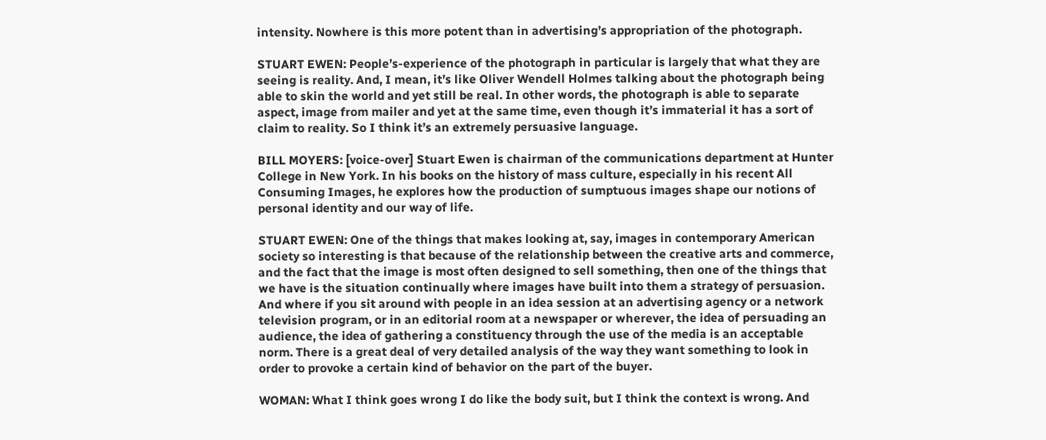intensity. Nowhere is this more potent than in advertising’s appropriation of the photograph.

STUART EWEN: People’s-experience of the photograph in particular is largely that what they are seeing is reality. And, I mean, it’s like Oliver Wendell Holmes talking about the photograph being able to skin the world and yet still be real. In other words, the photograph is able to separate aspect, image from mailer and yet at the same time, even though it’s immaterial it has a sort of claim to reality. So I think it’s an extremely persuasive language.

BILL MOYERS: [voice-over] Stuart Ewen is chairman of the communications department at Hunter College in New York. In his books on the history of mass culture, especially in his recent All Consuming Images, he explores how the production of sumptuous images shape our notions of personal identity and our way of life.

STUART EWEN: One of the things that makes looking at, say, images in contemporary American society so interesting is that because of the relationship between the creative arts and commerce, and the fact that the image is most often designed to sell something, then one of the things that we have is the situation continually where images have built into them a strategy of persuasion. And where if you sit around with people in an idea session at an advertising agency or a network television program, or in an editorial room at a newspaper or wherever, the idea of persuading an audience, the idea of gathering a constituency through the use of the media is an acceptable norm. There is a great deal of very detailed analysis of the way they want something to look in order to provoke a certain kind of behavior on the part of the buyer.

WOMAN: What I think goes wrong I do like the body suit, but I think the context is wrong. And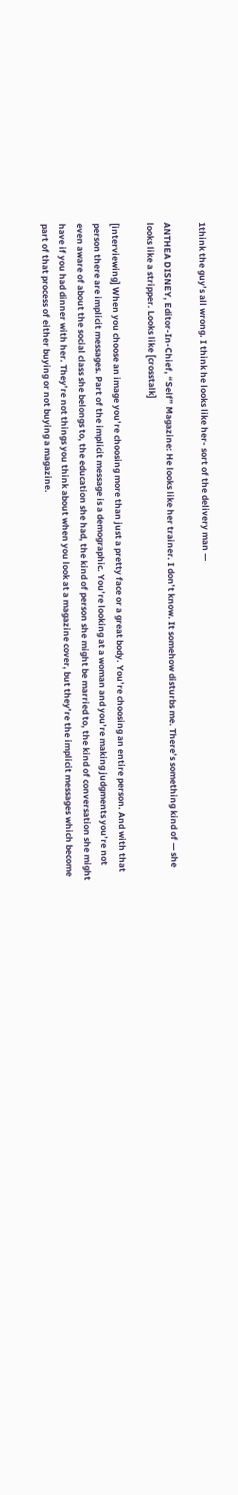1think the guy’s all wrong. I think he looks like her- sort of the delivery man —

ANTHEA DISNEY, Editor-In-Chief, “Self” Magazine: He looks like her trainer. I don’t know. It somehow disturbs me. There’s something kind of — she looks like a stripper. Looks like [crosstalk]

[interviewing] When you choose an image you’re choosing more than just a pretty face or a great body. You’re choosing an entire person. And with that person there are implicit messages. Part of the implicit message is a demographic. You’re looking at a woman and you’re making judgments you’re not even aware of about the social class she belongs to, the education she had, the kind of person she might be married to, the kind of conversation she might have if you had dinner with her. They’re not things you think about when you look at a magazine cover, but they’re the implicit messages which become part of that process of either buying or not buying a magazine.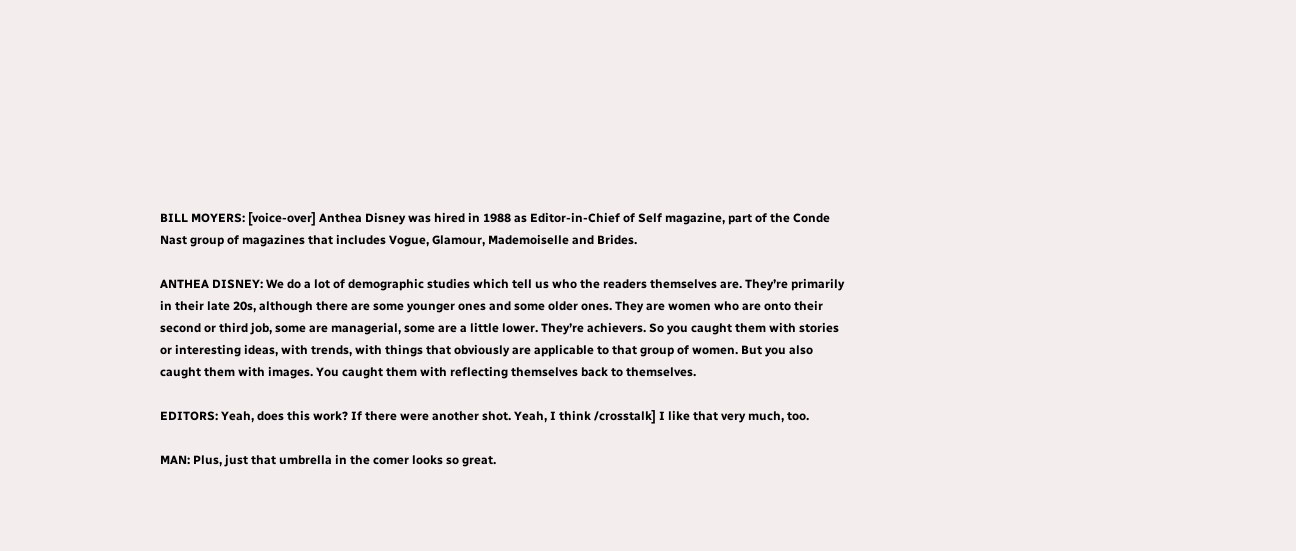BILL MOYERS: [voice-over] Anthea Disney was hired in 1988 as Editor-in-Chief of Self magazine, part of the Conde Nast group of magazines that includes Vogue, Glamour, Mademoiselle and Brides.

ANTHEA DISNEY: We do a lot of demographic studies which tell us who the readers themselves are. They’re primarily in their late 20s, although there are some younger ones and some older ones. They are women who are onto their second or third job, some are managerial, some are a little lower. They’re achievers. So you caught them with stories or interesting ideas, with trends, with things that obviously are applicable to that group of women. But you also caught them with images. You caught them with reflecting themselves back to themselves.

EDITORS: Yeah, does this work? If there were another shot. Yeah, I think /crosstalk] I like that very much, too.

MAN: Plus, just that umbrella in the comer looks so great.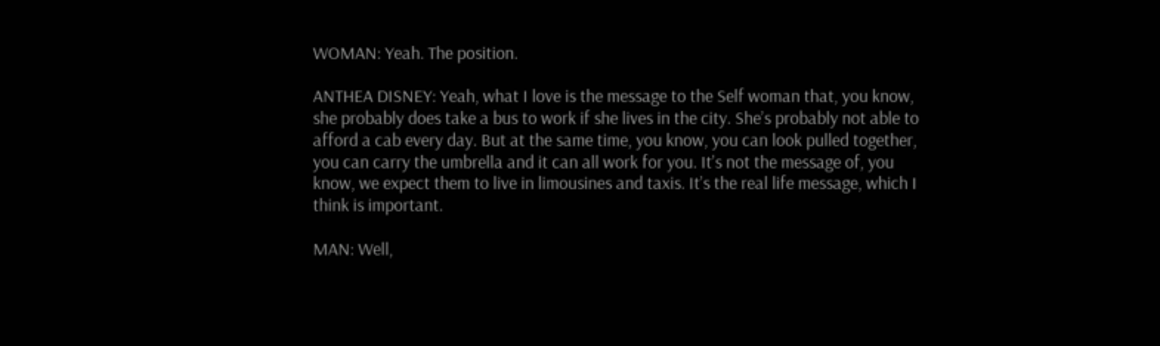WOMAN: Yeah. The position.

ANTHEA DISNEY: Yeah, what I love is the message to the Self woman that, you know, she probably does take a bus to work if she lives in the city. She’s probably not able to afford a cab every day. But at the same time, you know, you can look pulled together, you can carry the umbrella and it can all work for you. It’s not the message of, you know, we expect them to live in limousines and taxis. It’s the real life message, which I think is important.

MAN: Well,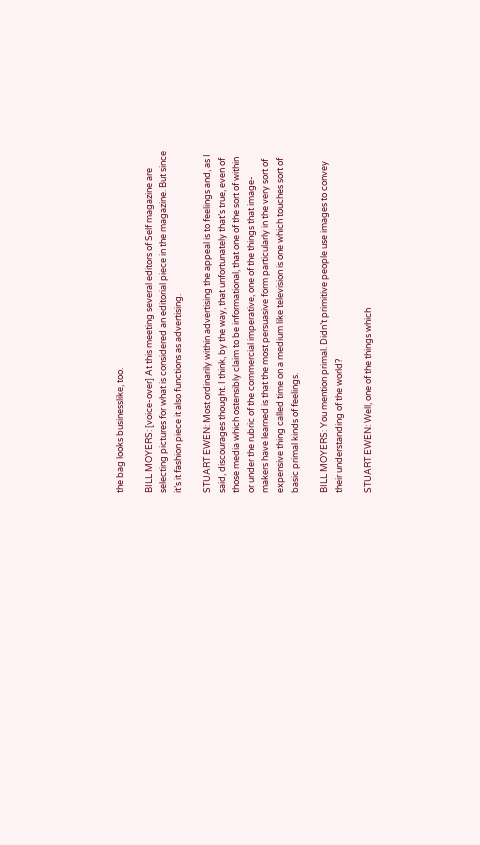the bag looks businesslike, too.

BILL MOYERS: [voice-over] At this meeting several editors of Self magazine are selecting pictures for what is considered an editorial piece in the magazine. But since it’s it fashion piece it also functions as advertising.

STUART EWEN: Most ordinarily within advertising the appeal is to feelings and, as I said, discourages thought. I think, by the way, that unfortunately that’s true, even of those media which ostensibly claim to be informational, that one of the sort of within or under the rubric of the commercial imperative, one of the things that image-makers have learned is that the most persuasive form particularly in the very sort of expensive thing called time on a medium like television is one which touches sort of basic primal kinds of feelings.

BILL MOYERS: You mention primal. Didn’t primitive people use images to convey their understanding of the world?

STUART EWEN: Well, one of the things which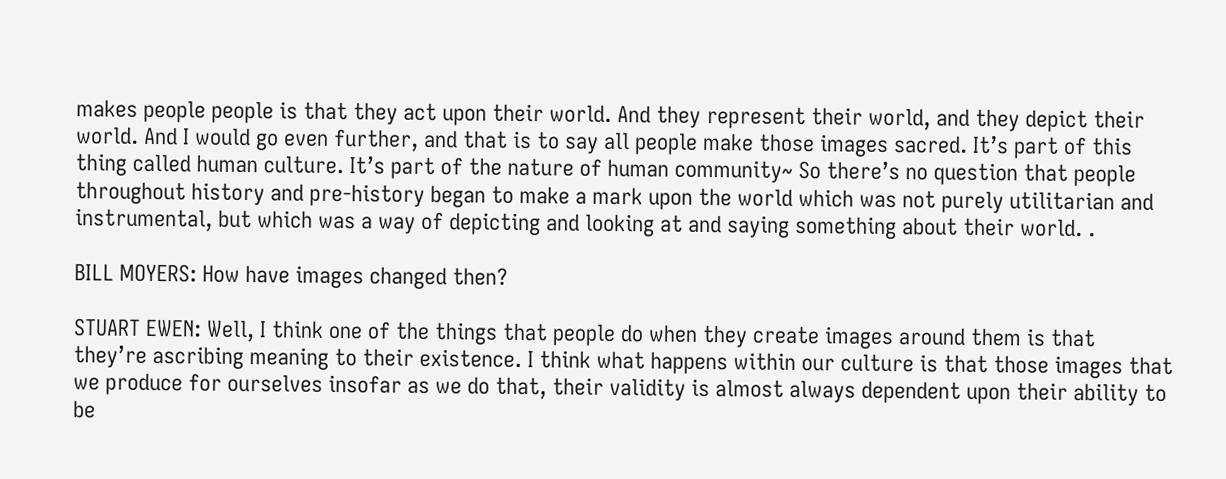makes people people is that they act upon their world. And they represent their world, and they depict their world. And I would go even further, and that is to say all people make those images sacred. It’s part of this thing called human culture. It’s part of the nature of human community~ So there’s no question that people throughout history and pre-history began to make a mark upon the world which was not purely utilitarian and instrumental, but which was a way of depicting and looking at and saying something about their world. .

BILL MOYERS: How have images changed then?

STUART EWEN: Well, I think one of the things that people do when they create images around them is that they’re ascribing meaning to their existence. I think what happens within our culture is that those images that we produce for ourselves insofar as we do that, their validity is almost always dependent upon their ability to be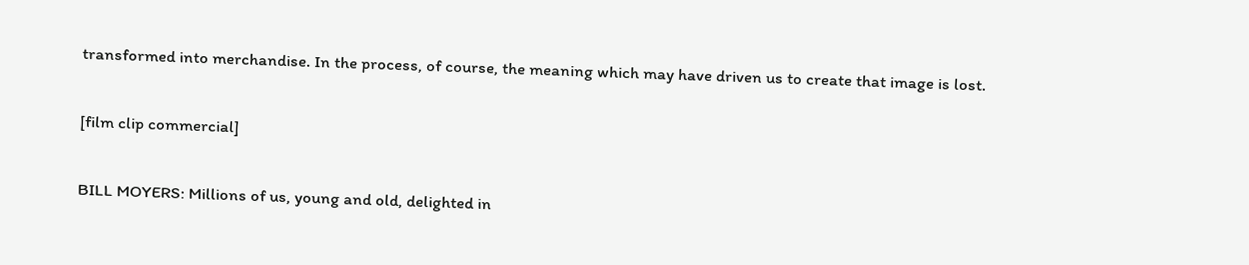transformed into merchandise. In the process, of course, the meaning which may have driven us to create that image is lost.

[film clip commercial]

BILL MOYERS: Millions of us, young and old, delighted in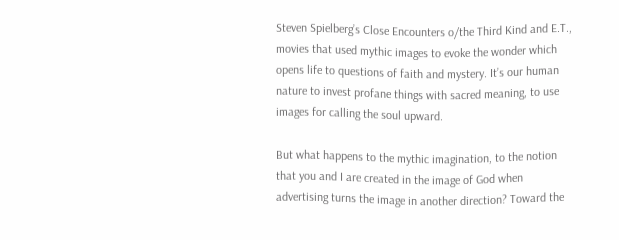Steven Spielberg’s Close Encounters o/the Third Kind and E.T., movies that used mythic images to evoke the wonder which opens life to questions of faith and mystery. It’s our human nature to invest profane things with sacred meaning, to use images for calling the soul upward.

But what happens to the mythic imagination, to the notion that you and I are created in the image of God when advertising turns the image in another direction? Toward the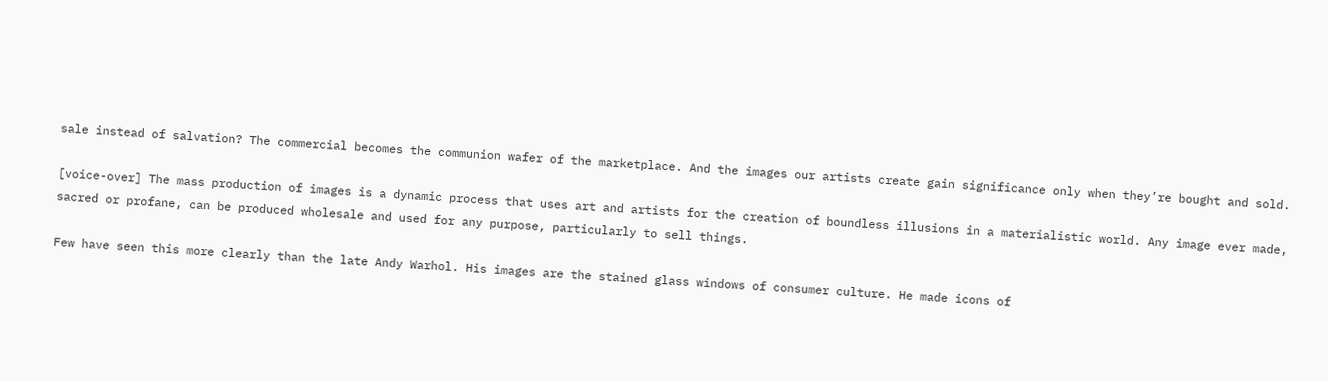sale instead of salvation? The commercial becomes the communion wafer of the marketplace. And the images our artists create gain significance only when they’re bought and sold.

[voice-over] The mass production of images is a dynamic process that uses art and artists for the creation of boundless illusions in a materialistic world. Any image ever made, sacred or profane, can be produced wholesale and used for any purpose, particularly to sell things.

Few have seen this more clearly than the late Andy Warhol. His images are the stained glass windows of consumer culture. He made icons of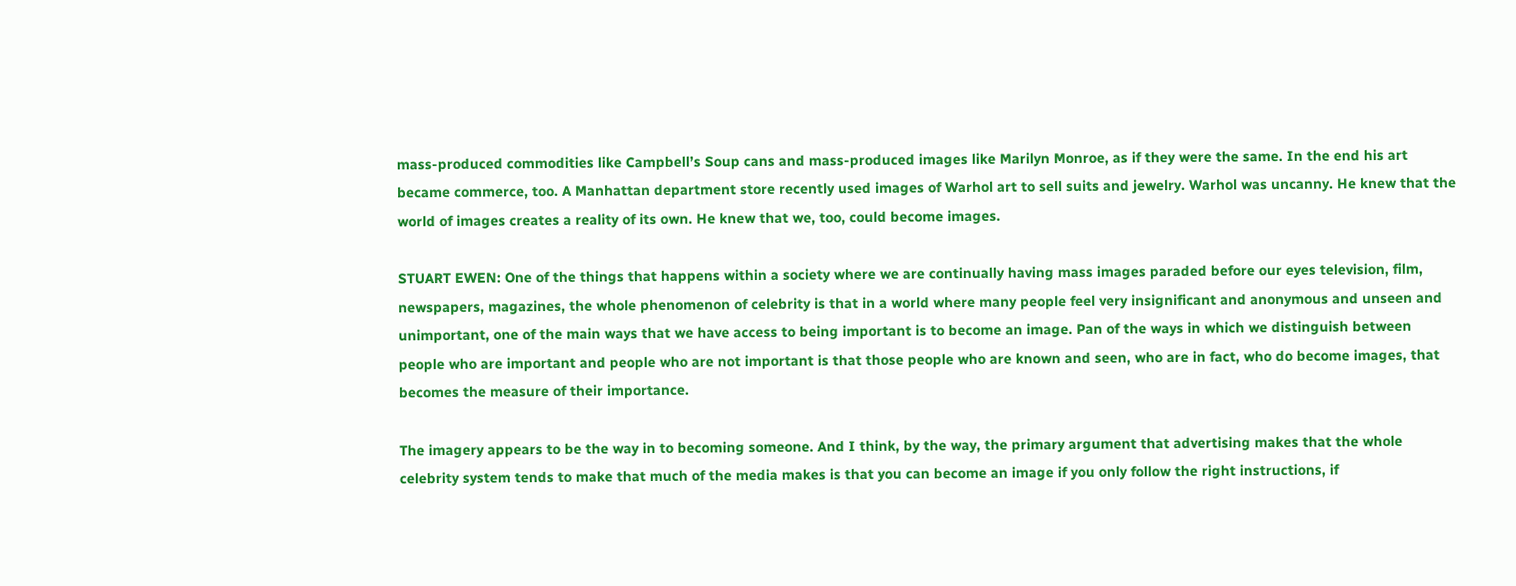mass-produced commodities like Campbell’s Soup cans and mass-produced images like Marilyn Monroe, as if they were the same. In the end his art became commerce, too. A Manhattan department store recently used images of Warhol art to sell suits and jewelry. Warhol was uncanny. He knew that the world of images creates a reality of its own. He knew that we, too, could become images.

STUART EWEN: One of the things that happens within a society where we are continually having mass images paraded before our eyes television, film, newspapers, magazines, the whole phenomenon of celebrity is that in a world where many people feel very insignificant and anonymous and unseen and unimportant, one of the main ways that we have access to being important is to become an image. Pan of the ways in which we distinguish between people who are important and people who are not important is that those people who are known and seen, who are in fact, who do become images, that becomes the measure of their importance.

The imagery appears to be the way in to becoming someone. And I think, by the way, the primary argument that advertising makes that the whole celebrity system tends to make that much of the media makes is that you can become an image if you only follow the right instructions, if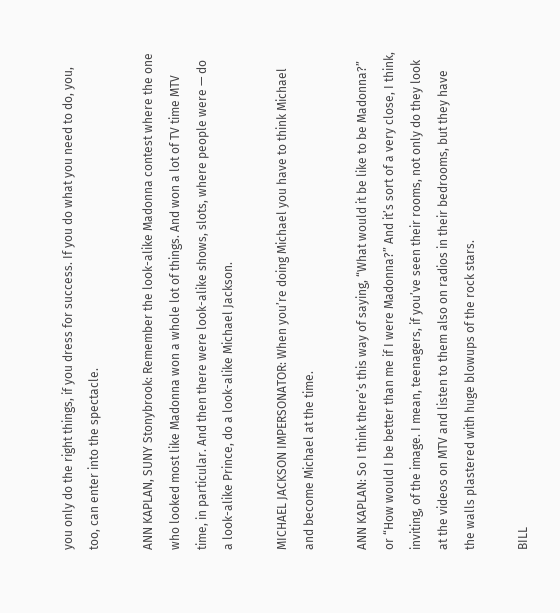you only do the right things, if you dress for success. If you do what you need to do, you, too, can enter into the spectacle.

ANN KAPLAN, SUNY Stonybrook: Remember the look-alike Madonna contest where the one who looked most like Madonna won a whole lot of things. And won a lot of TV time MTV time, in particular. And then there were look-alike shows, slots, where people were — do a look-alike Prince, do a look-alike Michael Jackson.

MICHAEL JACKSON IMPERSONATOR: When you’re doing Michael you have to think Michael and become Michael at the time.

ANN KAPLAN: So I think there’s this way of saying, “What would it be like to be Madonna?” or “How would I be better than me if I were Madonna?” And it’s sort of a very close, I think, inviting, of the image. I mean, teenagers, if you’ve seen their rooms, not only do they look at the videos on MTV and listen to them also on radios in their bedrooms, but they have the walls plastered with huge blowups of the rock stars.

BILL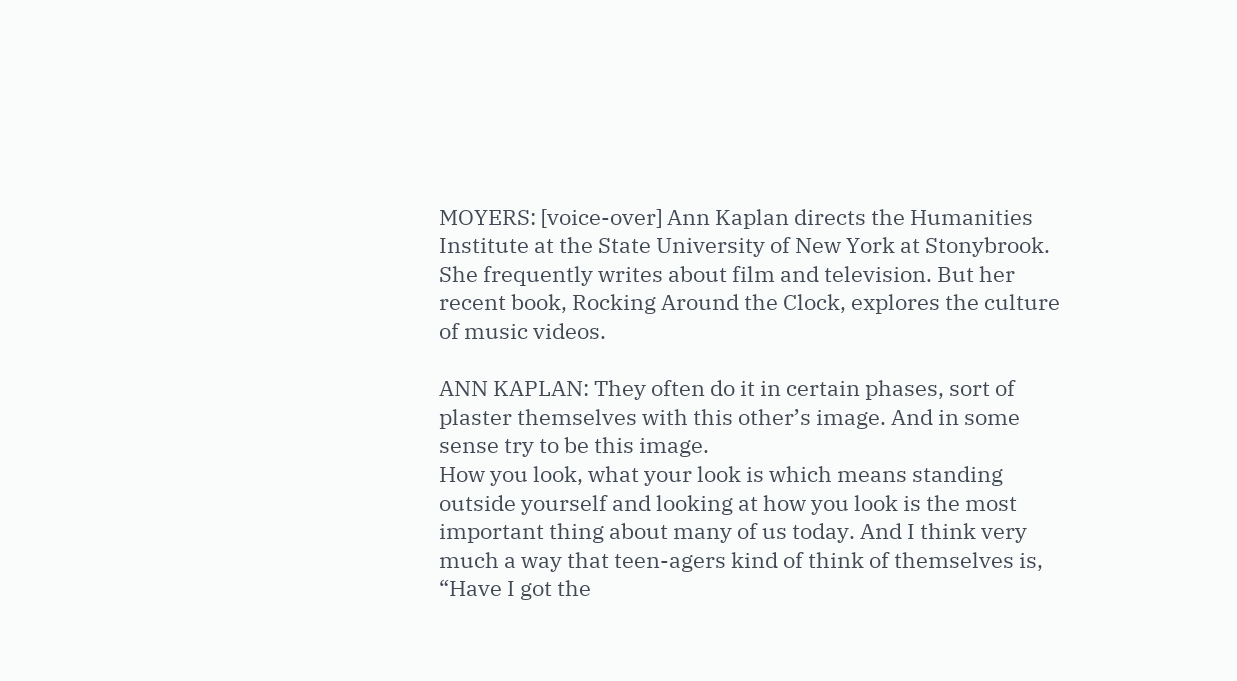MOYERS: [voice-over] Ann Kaplan directs the Humanities Institute at the State University of New York at Stonybrook. She frequently writes about film and television. But her recent book, Rocking Around the Clock, explores the culture of music videos.

ANN KAPLAN: They often do it in certain phases, sort of plaster themselves with this other’s image. And in some sense try to be this image.
How you look, what your look is which means standing outside yourself and looking at how you look is the most important thing about many of us today. And I think very much a way that teen-agers kind of think of themselves is, “Have I got the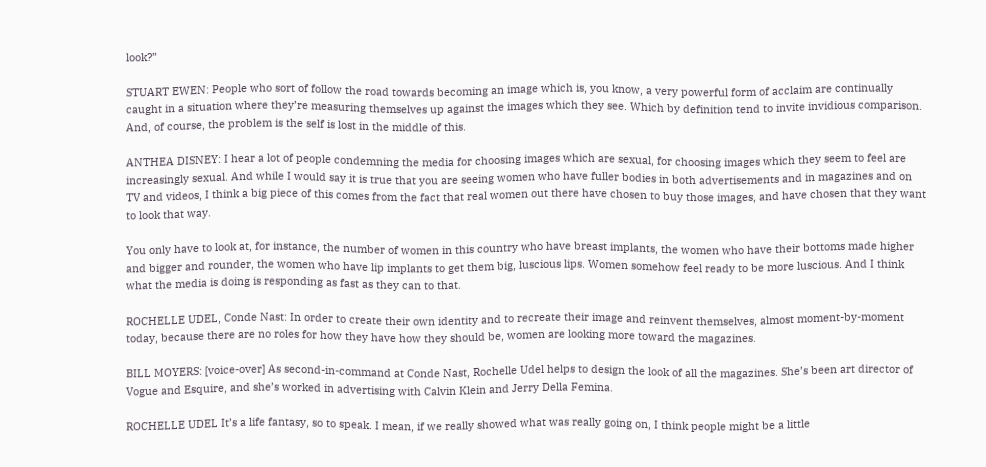look?”

STUART EWEN: People who sort of follow the road towards becoming an image which is, you know, a very powerful form of acclaim are continually caught in a situation where they’re measuring themselves up against the images which they see. Which by definition tend to invite invidious comparison. And, of course, the problem is the self is lost in the middle of this.

ANTHEA DISNEY: I hear a lot of people condemning the media for choosing images which are sexual, for choosing images which they seem to feel are increasingly sexual. And while I would say it is true that you are seeing women who have fuller bodies in both advertisements and in magazines and on TV and videos, I think a big piece of this comes from the fact that real women out there have chosen to buy those images, and have chosen that they want to look that way.

You only have to look at, for instance, the number of women in this country who have breast implants, the women who have their bottoms made higher and bigger and rounder, the women who have lip implants to get them big, luscious lips. Women somehow feel ready to be more luscious. And I think what the media is doing is responding as fast as they can to that.

ROCHELLE UDEL, Conde Nast: In order to create their own identity and to recreate their image and reinvent themselves, almost moment-by-moment today, because there are no roles for how they have how they should be, women are looking more toward the magazines.

BILL MOYERS: [voice-over] As second-in-command at Conde Nast, Rochelle Udel helps to design the look of all the magazines. She’s been art director of Vogue and Esquire, and she’s worked in advertising with Calvin Klein and Jerry Della Femina.

ROCHELLE UDEL It’s a life fantasy, so to speak. I mean, if we really showed what was really going on, I think people might be a little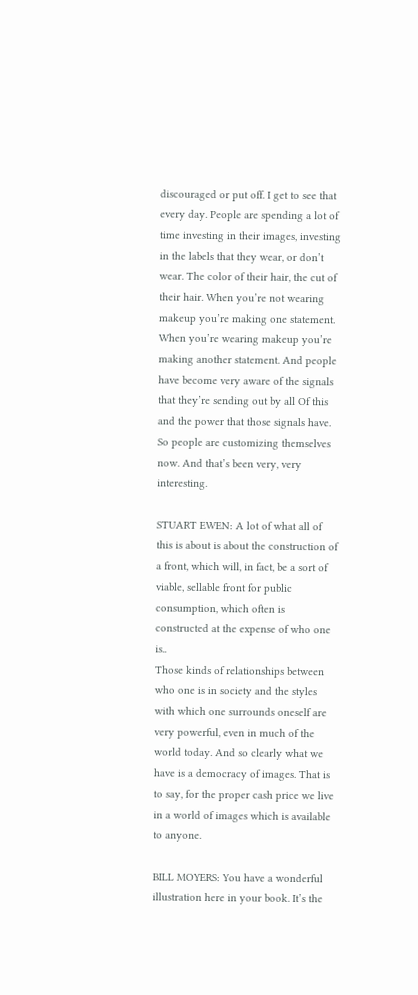discouraged or put off. I get to see that every day. People are spending a lot of time investing in their images, investing in the labels that they wear, or don’t wear. The color of their hair, the cut of their hair. When you’re not wearing makeup you’re making one statement. When you’re wearing makeup you’re making another statement. And people have become very aware of the signals that they’re sending out by all Of this and the power that those signals have. So people are customizing themselves now. And that’s been very, very interesting.

STUART EWEN: A lot of what all of this is about is about the construction of a front, which will, in fact, be a sort of viable, sellable front for public consumption, which often is constructed at the expense of who one is..
Those kinds of relationships between who one is in society and the styles with which one surrounds oneself are very powerful, even in much of the world today. And so clearly what we have is a democracy of images. That is to say, for the proper cash price we live in a world of images which is available to anyone.

BILL MOYERS: You have a wonderful illustration here in your book. It’s the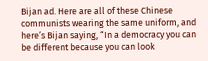Bijan ad. Here are all of these Chinese communists wearing the same uniform, and here’s Bijan saying, “In a democracy you can be different because you can look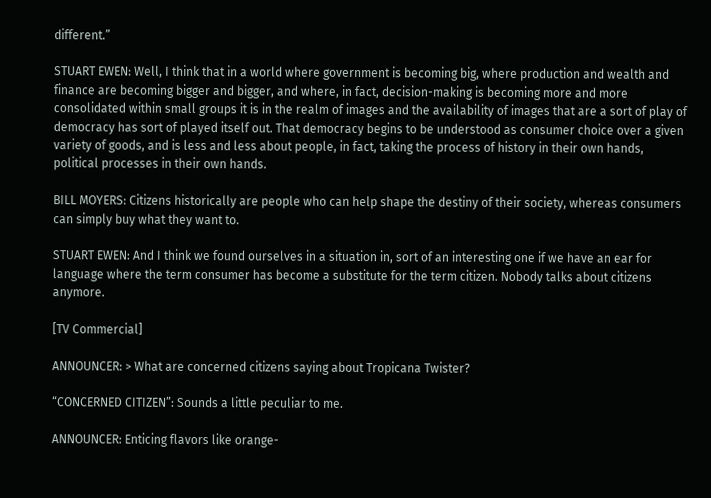different.”

STUART EWEN: Well, I think that in a world where government is becoming big, where production and wealth and finance are becoming bigger and bigger, and where, in fact, decision-making is becoming more and more consolidated within small groups it is in the realm of images and the availability of images that are a sort of play of democracy has sort of played itself out. That democracy begins to be understood as consumer choice over a given variety of goods, and is less and less about people, in fact, taking the process of history in their own hands, political processes in their own hands.

BILL MOYERS: Citizens historically are people who can help shape the destiny of their society, whereas consumers can simply buy what they want to.

STUART EWEN: And I think we found ourselves in a situation in, sort of an interesting one if we have an ear for language where the term consumer has become a substitute for the term citizen. Nobody talks about citizens anymore.

[TV Commercial]

ANNOUNCER: > What are concerned citizens saying about Tropicana Twister?

“CONCERNED CITIZEN”: Sounds a little peculiar to me.

ANNOUNCER: Enticing flavors like orange-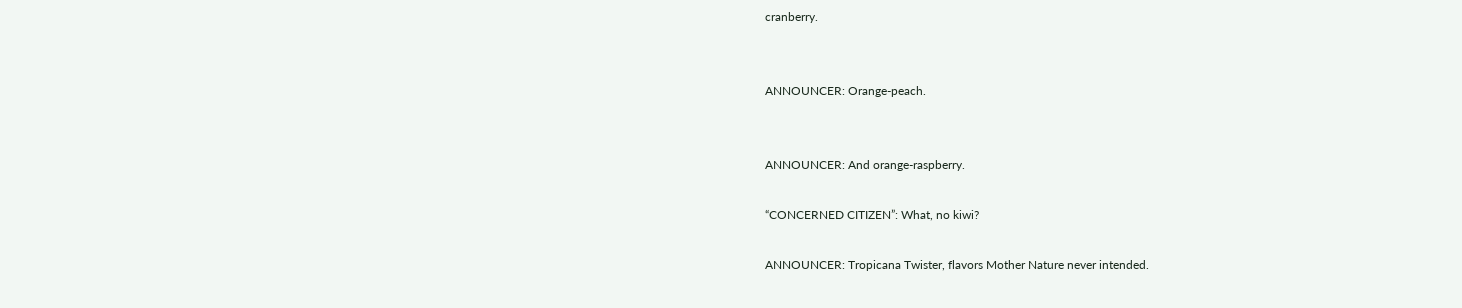cranberry.


ANNOUNCER: Orange-peach.


ANNOUNCER: And orange-raspberry.

“CONCERNED CITIZEN”: What, no kiwi?

ANNOUNCER: Tropicana Twister, flavors Mother Nature never intended.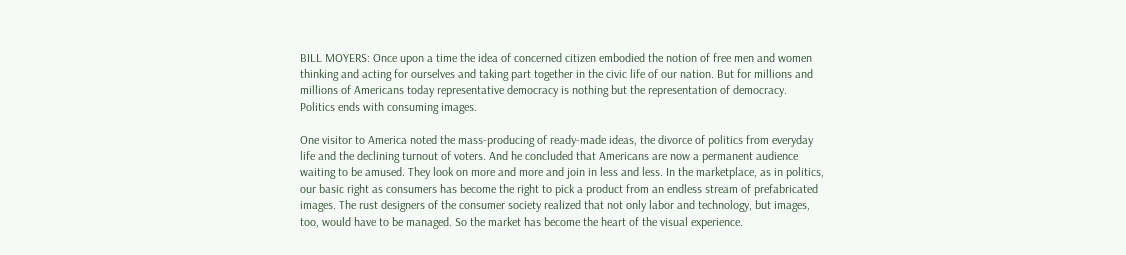BILL MOYERS: Once upon a time the idea of concerned citizen embodied the notion of free men and women thinking and acting for ourselves and taking part together in the civic life of our nation. But for millions and millions of Americans today representative democracy is nothing but the representation of democracy. Politics ends with consuming images.

One visitor to America noted the mass-producing of ready-made ideas, the divorce of politics from everyday life and the declining turnout of voters. And he concluded that Americans are now a permanent audience waiting to be amused. They look on more and more and join in less and less. In the marketplace, as in politics, our basic right as consumers has become the right to pick a product from an endless stream of prefabricated images. The rust designers of the consumer society realized that not only labor and technology, but images, too, would have to be managed. So the market has become the heart of the visual experience.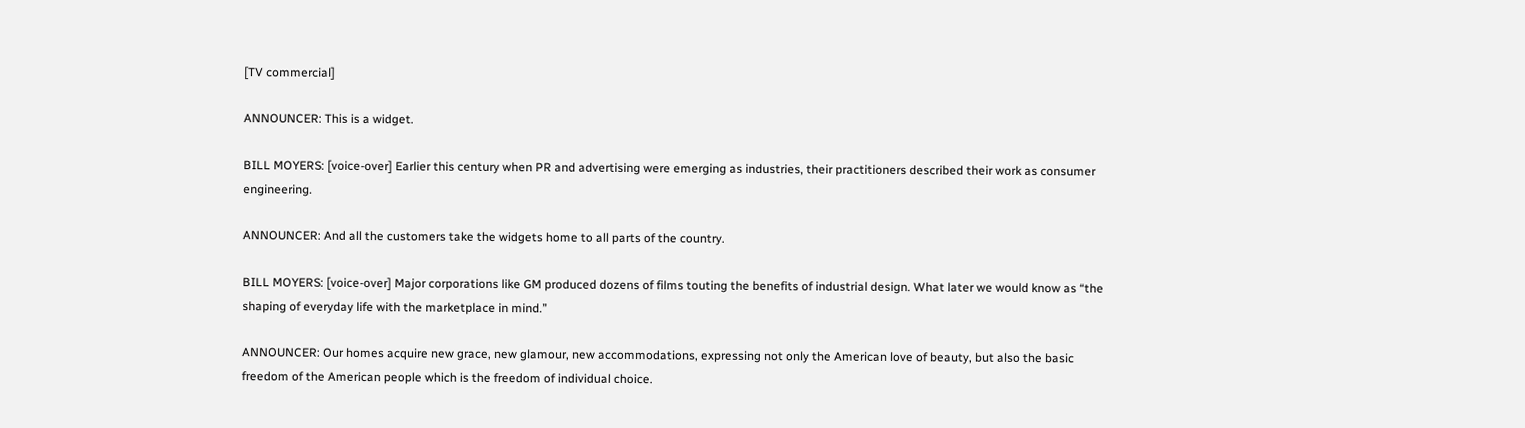[TV commercial]

ANNOUNCER: This is a widget.

BILL MOYERS: [voice-over] Earlier this century when PR and advertising were emerging as industries, their practitioners described their work as consumer engineering.

ANNOUNCER: And all the customers take the widgets home to all parts of the country.

BILL MOYERS: [voice-over] Major corporations like GM produced dozens of films touting the benefits of industrial design. What later we would know as “the shaping of everyday life with the marketplace in mind.”

ANNOUNCER: Our homes acquire new grace, new glamour, new accommodations, expressing not only the American love of beauty, but also the basic freedom of the American people which is the freedom of individual choice.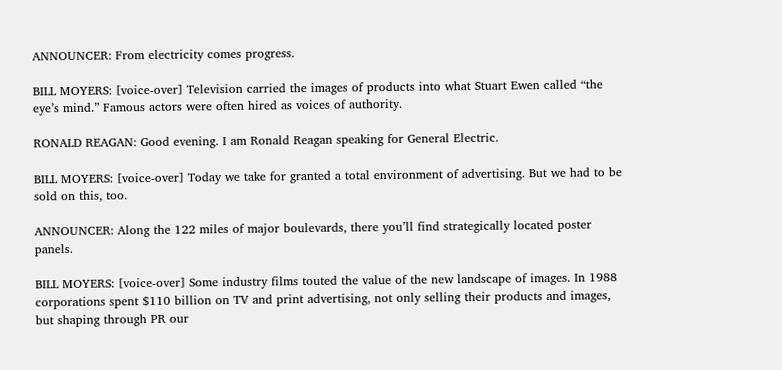ANNOUNCER: From electricity comes progress.

BILL MOYERS: [voice-over] Television carried the images of products into what Stuart Ewen called “the eye’s mind.” Famous actors were often hired as voices of authority.

RONALD REAGAN: Good evening. I am Ronald Reagan speaking for General Electric.

BILL MOYERS: [voice-over] Today we take for granted a total environment of advertising. But we had to be sold on this, too.

ANNOUNCER: Along the 122 miles of major boulevards, there you’ll find strategically located poster panels.

BILL MOYERS: [voice-over] Some industry films touted the value of the new landscape of images. In 1988 corporations spent $110 billion on TV and print advertising, not only selling their products and images, but shaping through PR our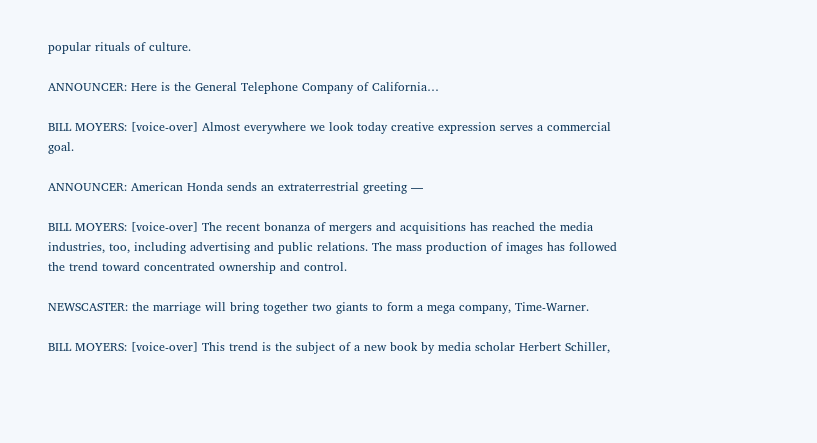popular rituals of culture.

ANNOUNCER: Here is the General Telephone Company of California…

BILL MOYERS: [voice-over] Almost everywhere we look today creative expression serves a commercial goal.

ANNOUNCER: American Honda sends an extraterrestrial greeting —

BILL MOYERS: [voice-over] The recent bonanza of mergers and acquisitions has reached the media industries, too, including advertising and public relations. The mass production of images has followed the trend toward concentrated ownership and control.

NEWSCASTER: the marriage will bring together two giants to form a mega company, Time-Warner.

BILL MOYERS: [voice-over] This trend is the subject of a new book by media scholar Herbert Schiller,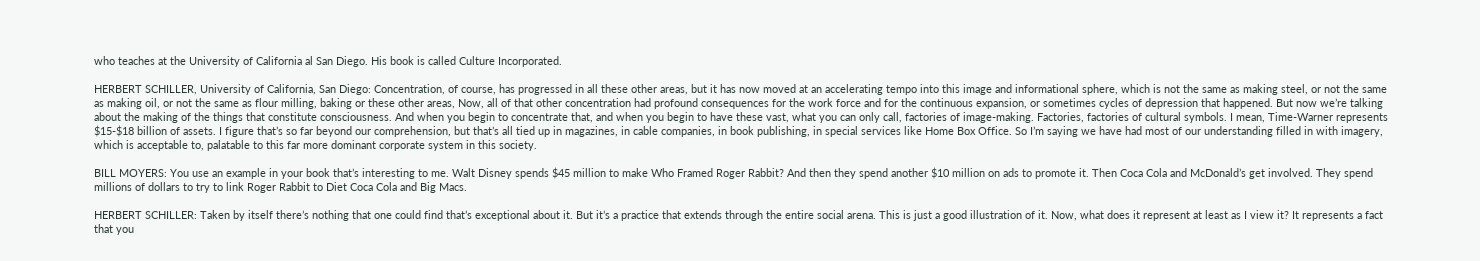who teaches at the University of California al San Diego. His book is called Culture Incorporated.

HERBERT SCHILLER, University of California, San Diego: Concentration, of course, has progressed in all these other areas, but it has now moved at an accelerating tempo into this image and informational sphere, which is not the same as making steel, or not the same as making oil, or not the same as flour milling, baking or these other areas, Now, all of that other concentration had profound consequences for the work force and for the continuous expansion, or sometimes cycles of depression that happened. But now we’re talking about the making of the things that constitute consciousness. And when you begin to concentrate that, and when you begin to have these vast, what you can only call, factories of image-making. Factories, factories of cultural symbols. I mean, Time-Warner represents $15-$18 billion of assets. I figure that’s so far beyond our comprehension, but that’s all tied up in magazines, in cable companies, in book publishing, in special services like Home Box Office. So I’m saying we have had most of our understanding filled in with imagery, which is acceptable to, palatable to this far more dominant corporate system in this society.

BILL MOYERS: You use an example in your book that’s interesting to me. Walt Disney spends $45 million to make Who Framed Roger Rabbit? And then they spend another $10 million on ads to promote it. Then Coca Cola and McDonald’s get involved. They spend millions of dollars to try to link Roger Rabbit to Diet Coca Cola and Big Macs.

HERBERT SCHILLER: Taken by itself there’s nothing that one could find that’s exceptional about it. But it’s a practice that extends through the entire social arena. This is just a good illustration of it. Now, what does it represent at least as I view it? It represents a fact that you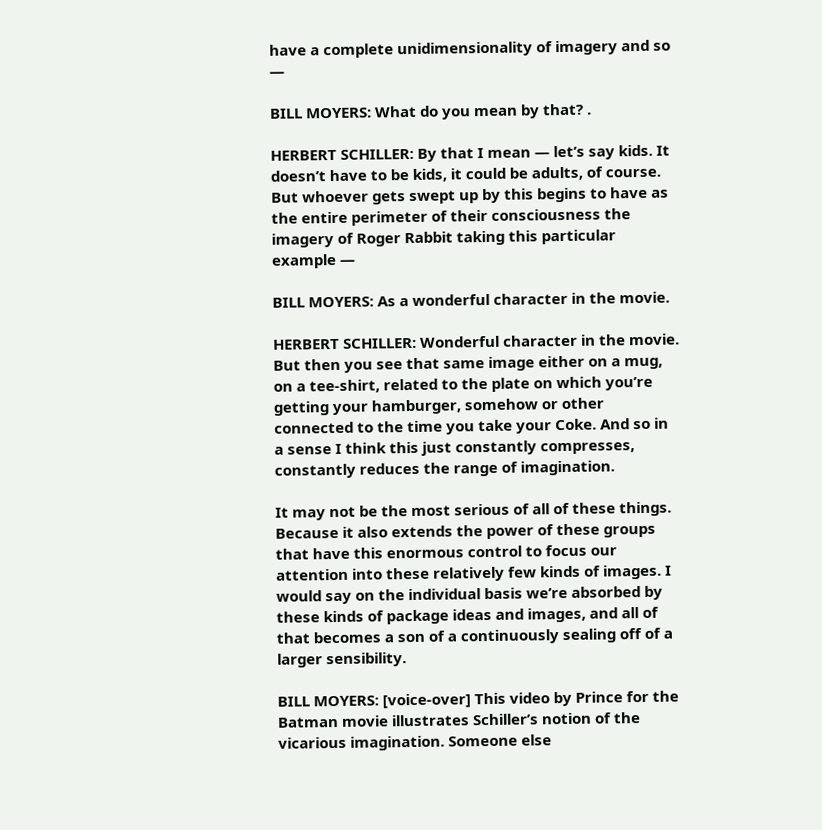have a complete unidimensionality of imagery and so —

BILL MOYERS: What do you mean by that? .

HERBERT SCHILLER: By that I mean — let’s say kids. It doesn’t have to be kids, it could be adults, of course. But whoever gets swept up by this begins to have as the entire perimeter of their consciousness the imagery of Roger Rabbit taking this particular example —

BILL MOYERS: As a wonderful character in the movie.

HERBERT SCHILLER: Wonderful character in the movie. But then you see that same image either on a mug, on a tee-shirt, related to the plate on which you’re getting your hamburger, somehow or other connected to the time you take your Coke. And so in a sense I think this just constantly compresses, constantly reduces the range of imagination.

It may not be the most serious of all of these things. Because it also extends the power of these groups that have this enormous control to focus our attention into these relatively few kinds of images. I would say on the individual basis we’re absorbed by these kinds of package ideas and images, and all of that becomes a son of a continuously sealing off of a larger sensibility.

BILL MOYERS: [voice-over] This video by Prince for the Batman movie illustrates Schiller’s notion of the vicarious imagination. Someone else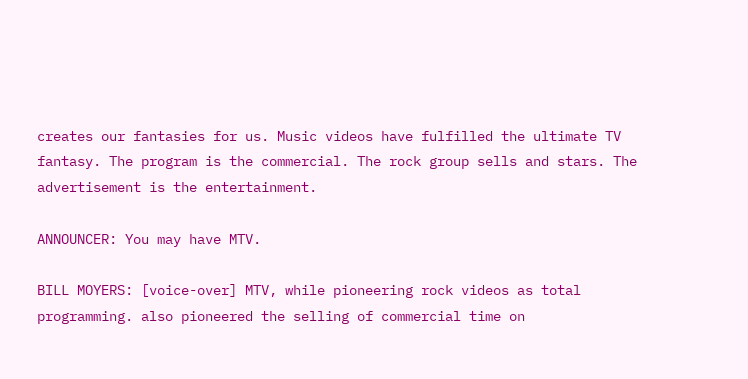creates our fantasies for us. Music videos have fulfilled the ultimate TV fantasy. The program is the commercial. The rock group sells and stars. The advertisement is the entertainment.

ANNOUNCER: You may have MTV.

BILL MOYERS: [voice-over] MTV, while pioneering rock videos as total programming. also pioneered the selling of commercial time on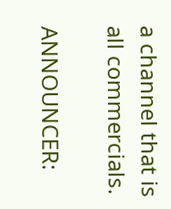a channel that is all commercials.

ANNOUNCER: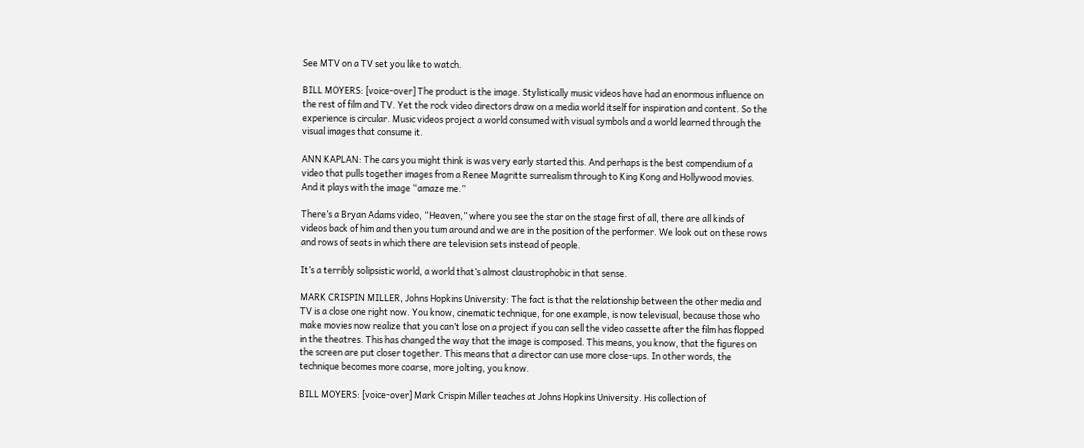See MTV on a TV set you like to watch.

BILL MOYERS: [voice-over] The product is the image. Stylistically music videos have had an enormous influence on the rest of film and TV. Yet the rock video directors draw on a media world itself for inspiration and content. So the experience is circular. Music videos project a world consumed with visual symbols and a world learned through the visual images that consume it.

ANN KAPLAN: The cars you might think is was very early started this. And perhaps is the best compendium of a video that pulls together images from a Renee Magritte surrealism through to King Kong and Hollywood movies. And it plays with the image “amaze me.”

There’s a Bryan Adams video, “Heaven,” where you see the star on the stage first of all, there are all kinds of videos back of him and then you tum around and we are in the position of the performer. We look out on these rows and rows of seats in which there are television sets instead of people.

It’s a terribly solipsistic world, a world that’s almost claustrophobic in that sense.

MARK CRISPIN MILLER, Johns Hopkins University: The fact is that the relationship between the other media and TV is a close one right now. You know, cinematic technique, for one example, is now televisual, because those who make movies now realize that you can’t lose on a project if you can sell the video cassette after the film has flopped in the theatres. This has changed the way that the image is composed. This means, you know, that the figures on the screen are put closer together. This means that a director can use more close-ups. In other words, the technique becomes more coarse, more jolting, you know.

BILL MOYERS: [voice-over] Mark Crispin Miller teaches at Johns Hopkins University. His collection of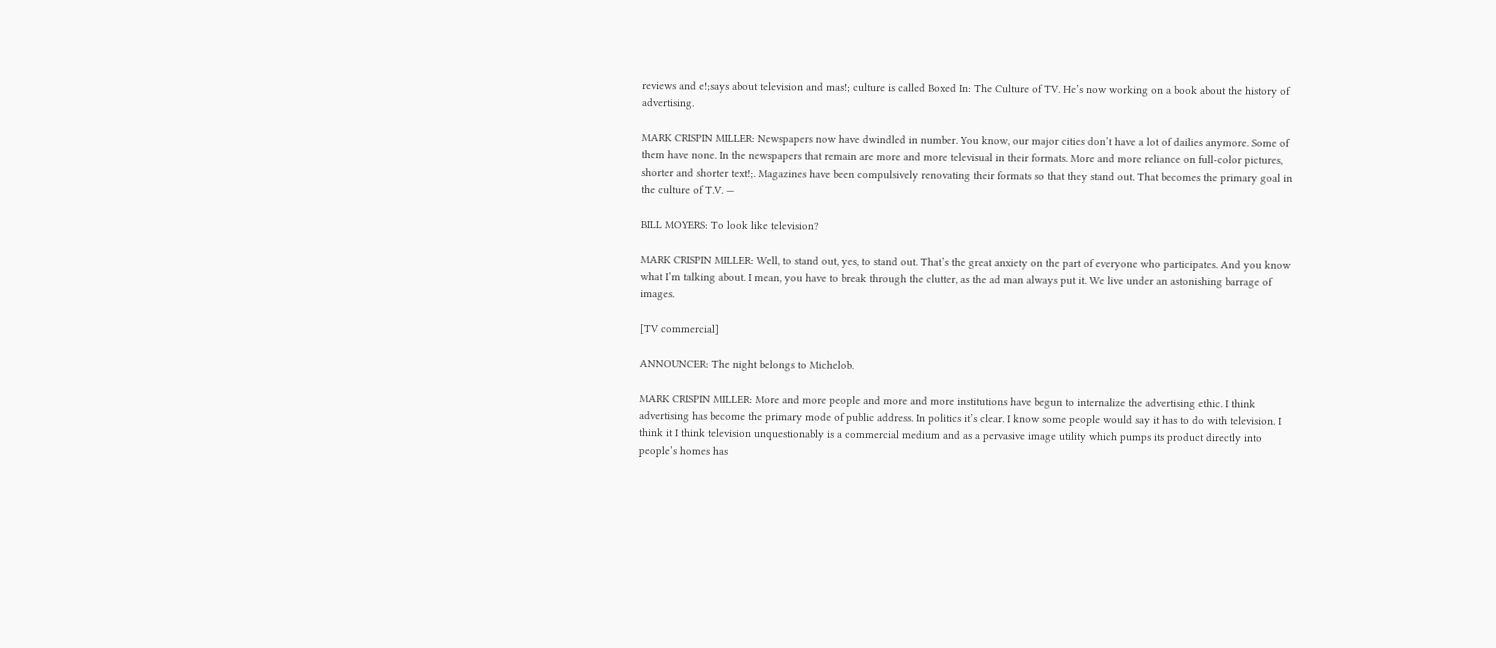reviews and e!;says about television and mas!; culture is called Boxed In: The Culture of TV. He’s now working on a book about the history of advertising.

MARK CRISPIN MILLER: Newspapers now have dwindled in number. You know, our major cities don’t have a lot of dailies anymore. Some of them have none. In the newspapers that remain are more and more televisual in their formats. More and more reliance on full-color pictures, shorter and shorter text!;. Magazines have been compulsively renovating their formats so that they stand out. That becomes the primary goal in the culture of T.V. —

BILL MOYERS: To look like television?

MARK CRISPIN MILLER: Well, to stand out, yes, to stand out. That’s the great anxiety on the part of everyone who participates. And you know what I’m talking about. I mean, you have to break through the clutter, as the ad man always put it. We live under an astonishing barrage of images.

[TV commercial]

ANNOUNCER: The night belongs to Michelob.

MARK CRISPIN MILLER: More and more people and more and more institutions have begun to internalize the advertising ethic. I think advertising has become the primary mode of public address. In politics it’s clear. I know some people would say it has to do with television. I think it I think television unquestionably is a commercial medium and as a pervasive image utility which pumps its product directly into people’s homes has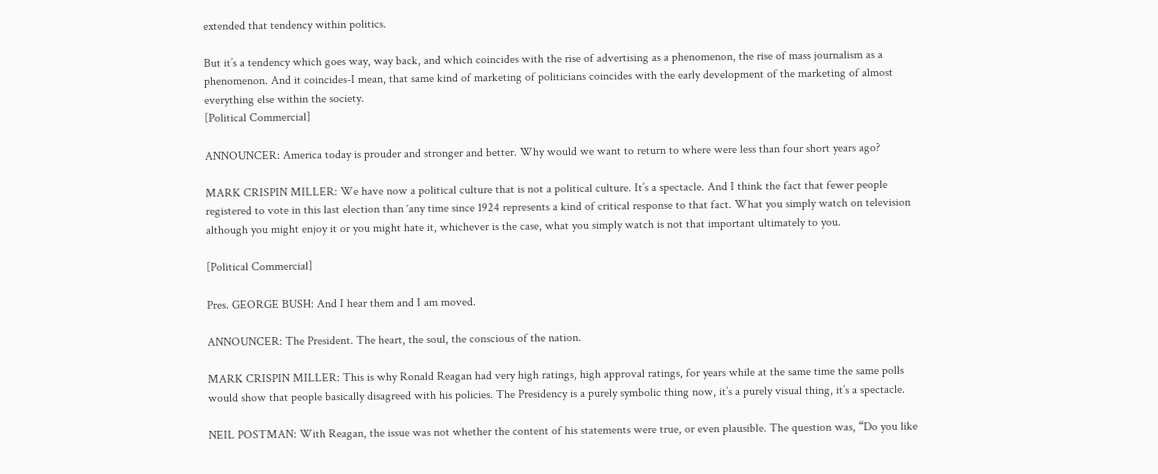extended that tendency within politics.

But it’s a tendency which goes way, way back, and which coincides with the rise of advertising as a phenomenon, the rise of mass journalism as a phenomenon. And it coincides-I mean, that same kind of marketing of politicians coincides with the early development of the marketing of almost everything else within the society.
[Political Commercial]

ANNOUNCER: America today is prouder and stronger and better. Why would we want to return to where were less than four short years ago?

MARK CRISPIN MILLER: We have now a political culture that is not a political culture. It’s a spectacle. And I think the fact that fewer people registered to vote in this last election than ‘any time since 1924 represents a kind of critical response to that fact. What you simply watch on television although you might enjoy it or you might hate it, whichever is the case, what you simply watch is not that important ultimately to you.

[Political Commercial]

Pres. GEORGE BUSH: And I hear them and I am moved.

ANNOUNCER: The President. The heart, the soul, the conscious of the nation.

MARK CRISPIN MILLER: This is why Ronald Reagan had very high ratings, high approval ratings, for years while at the same time the same polls would show that people basically disagreed with his policies. The Presidency is a purely symbolic thing now, it’s a purely visual thing, it’s a spectacle.

NEIL POSTMAN: With Reagan, the issue was not whether the content of his statements were true, or even plausible. The question was, “Do you like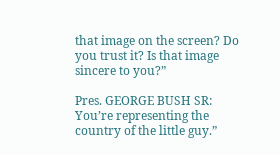that image on the screen? Do you trust it? Is that image sincere to you?”

Pres. GEORGE BUSH SR: You’re representing the country of the little guy.”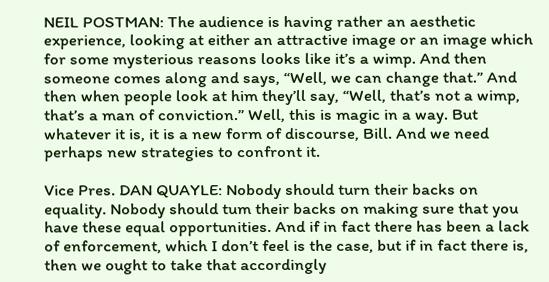NEIL POSTMAN: The audience is having rather an aesthetic experience, looking at either an attractive image or an image which for some mysterious reasons looks like it’s a wimp. And then someone comes along and says, “Well, we can change that.” And then when people look at him they’ll say, “Well, that’s not a wimp, that’s a man of conviction.” Well, this is magic in a way. But whatever it is, it is a new form of discourse, Bill. And we need perhaps new strategies to confront it.

Vice Pres. DAN QUAYLE: Nobody should turn their backs on equality. Nobody should tum their backs on making sure that you have these equal opportunities. And if in fact there has been a lack of enforcement, which I don’t feel is the case, but if in fact there is, then we ought to take that accordingly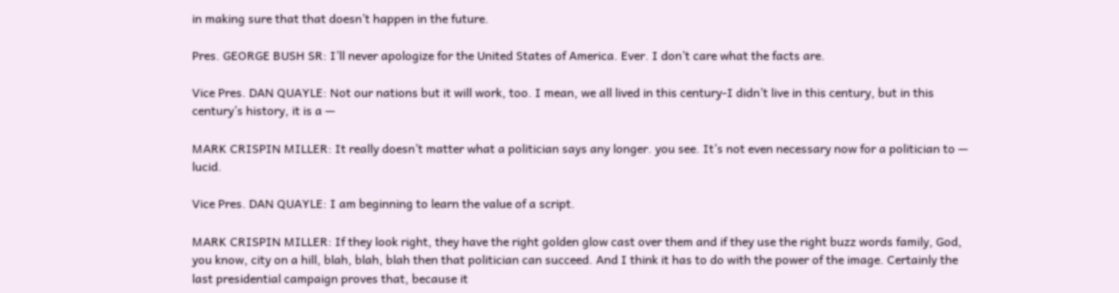in making sure that that doesn’t happen in the future.

Pres. GEORGE BUSH SR: I’ll never apologize for the United States of America. Ever. I don’t care what the facts are.

Vice Pres. DAN QUAYLE: Not our nations but it will work, too. I mean, we all lived in this century-I didn’t live in this century, but in this century’s history, it is a —

MARK CRISPIN MILLER: It really doesn’t matter what a politician says any longer. you see. It’s not even necessary now for a politician to — lucid.

Vice Pres. DAN QUAYLE: I am beginning to learn the value of a script.

MARK CRISPIN MILLER: If they look right, they have the right golden glow cast over them and if they use the right buzz words family, God, you know, city on a hill, blah, blah, blah then that politician can succeed. And I think it has to do with the power of the image. Certainly the last presidential campaign proves that, because it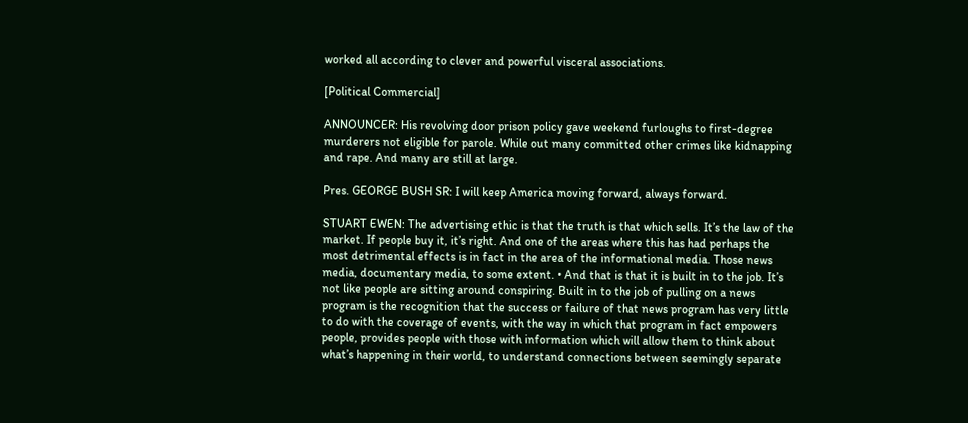worked all according to clever and powerful visceral associations.

[Political Commercial]

ANNOUNCER: His revolving door prison policy gave weekend furloughs to first-degree murderers not eligible for parole. While out many committed other crimes like kidnapping and rape. And many are still at large.

Pres. GEORGE BUSH SR: I will keep America moving forward, always forward.

STUART EWEN: The advertising ethic is that the truth is that which sells. It’s the law of the market. If people buy it, it’s right. And one of the areas where this has had perhaps the most detrimental effects is in fact in the area of the informational media. Those news media, documentary media, to some extent. • And that is that it is built in to the job. It’s not like people are sitting around conspiring. Built in to the job of pulling on a news program is the recognition that the success or failure of that news program has very little to do with the coverage of events, with the way in which that program in fact empowers people, provides people with those with information which will allow them to think about what’s happening in their world, to understand connections between seemingly separate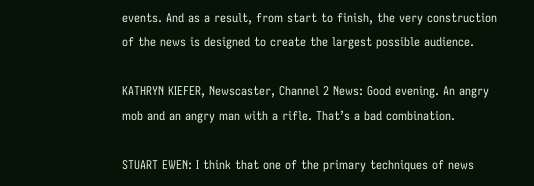events. And as a result, from start to finish, the very construction of the news is designed to create the largest possible audience.

KATHRYN KIEFER, Newscaster, Channel 2 News: Good evening. An angry mob and an angry man with a rifle. That’s a bad combination.

STUART EWEN: I think that one of the primary techniques of news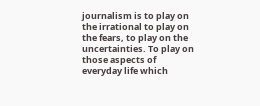journalism is to play on the irrational to play on the fears, to play on the uncertainties. To play on those aspects of everyday life which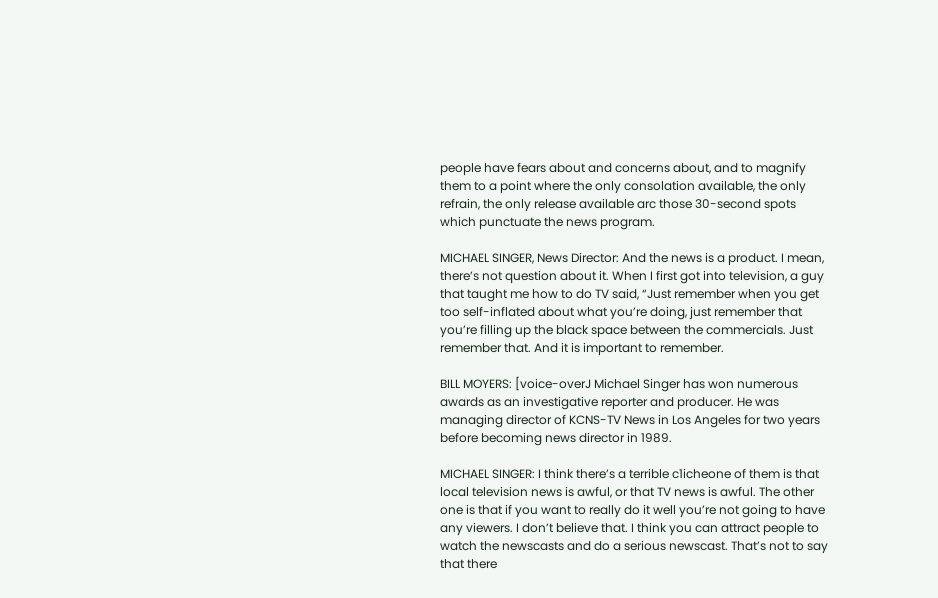people have fears about and concerns about, and to magnify them to a point where the only consolation available, the only refrain, the only release available arc those 30-second spots which punctuate the news program.

MICHAEL SINGER, News Director: And the news is a product. I mean, there’s not question about it. When I first got into television, a guy that taught me how to do TV said, “Just remember when you get too self-inflated about what you’re doing, just remember that you’re filling up the black space between the commercials. Just remember that. And it is important to remember.

BILL MOYERS: [voice-overJ Michael Singer has won numerous awards as an investigative reporter and producer. He was managing director of KCNS-TV News in Los Angeles for two years before becoming news director in 1989.

MICHAEL SINGER: I think there’s a terrible c1icheone of them is that local television news is awful, or that TV news is awful. The other one is that if you want to really do it well you’re not going to have any viewers. I don’t believe that. I think you can attract people to watch the newscasts and do a serious newscast. That’s not to say that there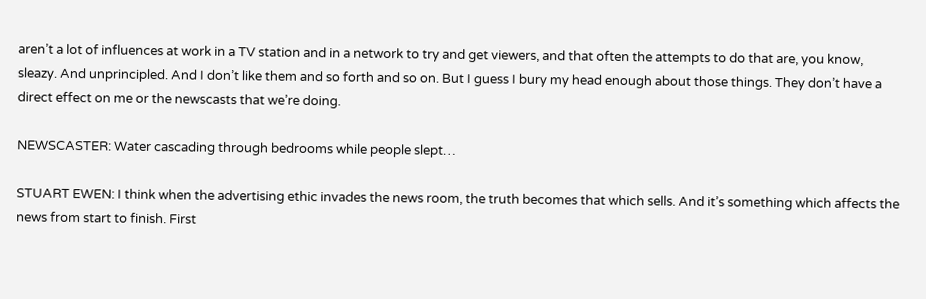aren’t a lot of influences at work in a TV station and in a network to try and get viewers, and that often the attempts to do that are, you know, sleazy. And unprincipled. And I don’t like them and so forth and so on. But I guess I bury my head enough about those things. They don’t have a direct effect on me or the newscasts that we’re doing.

NEWSCASTER: Water cascading through bedrooms while people slept…

STUART EWEN: I think when the advertising ethic invades the news room, the truth becomes that which sells. And it’s something which affects the news from start to finish. First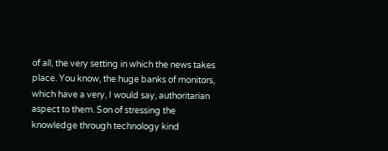of all, the very setting in which the news takes place. You know, the huge banks of monitors, which have a very, I would say, authoritarian aspect to them. Son of stressing the knowledge through technology kind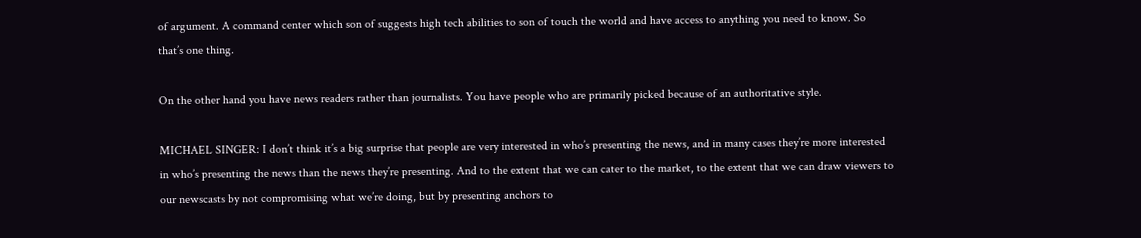of argument. A command center which son of suggests high tech abilities to son of touch the world and have access to anything you need to know. So that’s one thing.

On the other hand you have news readers rather than journalists. You have people who are primarily picked because of an authoritative style.

MICHAEL SINGER: I don’t think it’s a big surprise that people are very interested in who’s presenting the news, and in many cases they’re more interested in who’s presenting the news than the news they’re presenting. And to the extent that we can cater to the market, to the extent that we can draw viewers to our newscasts by not compromising what we’re doing, but by presenting anchors to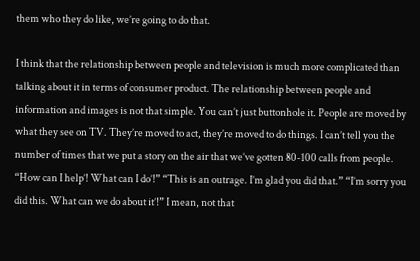them who they do like, we’re going to do that.

I think that the relationship between people and television is much more complicated than talking about it in terms of consumer product. The relationship between people and information and images is not that simple. You can’t just buttonhole it. People are moved by what they see on TV. They’re moved to act, they’re moved to do things. I can’t tell you the number of times that we put a story on the air that we’ve gotten 80-100 calls from people. “How can I help’! What can I do’!” “This is an outrage. I’m glad you did that.” “I’m sorry you did this. What can we do about it’!” I mean, not that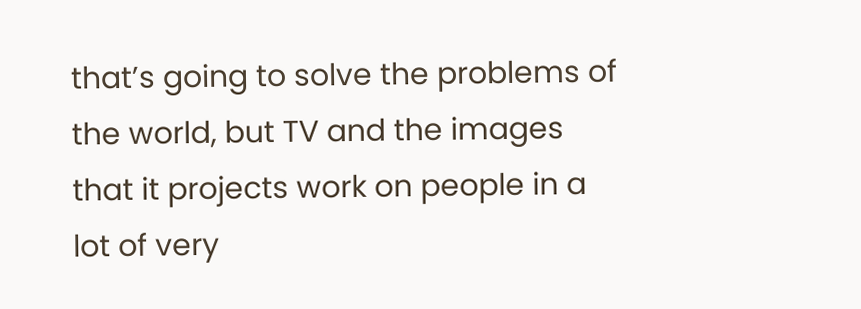that’s going to solve the problems of the world, but TV and the images that it projects work on people in a lot of very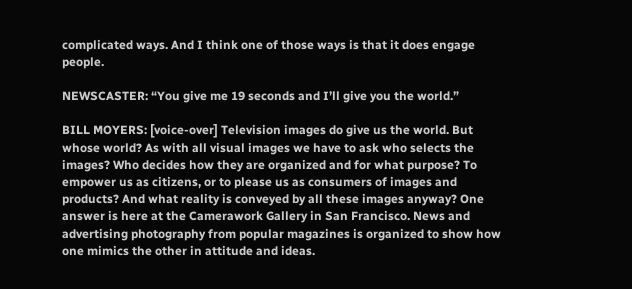complicated ways. And I think one of those ways is that it does engage people.

NEWSCASTER: “You give me 19 seconds and I’ll give you the world.”

BILL MOYERS: [voice-over] Television images do give us the world. But whose world? As with all visual images we have to ask who selects the images? Who decides how they are organized and for what purpose? To empower us as citizens, or to please us as consumers of images and products? And what reality is conveyed by all these images anyway? One answer is here at the Camerawork Gallery in San Francisco. News and advertising photography from popular magazines is organized to show how one mimics the other in attitude and ideas.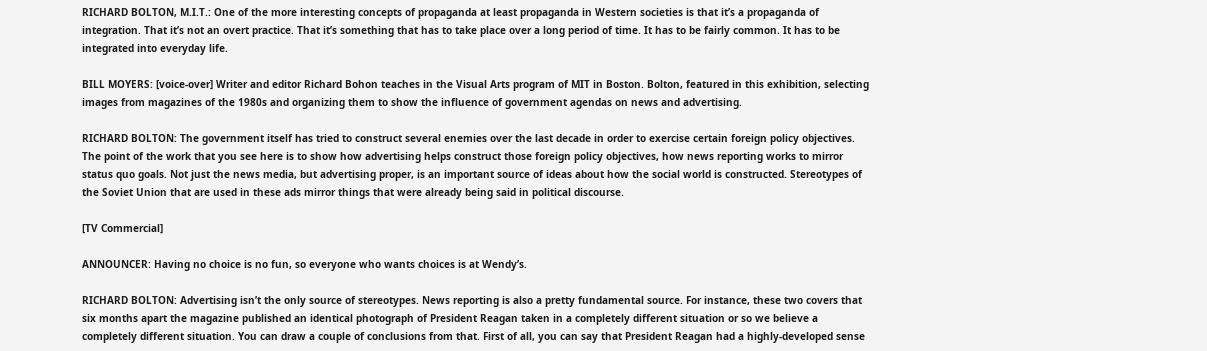RICHARD BOLTON, M.I.T.: One of the more interesting concepts of propaganda at least propaganda in Western societies is that it’s a propaganda of integration. That it’s not an overt practice. That it’s something that has to take place over a long period of time. It has to be fairly common. It has to be integrated into everyday life.

BILL MOYERS: [voice-over] Writer and editor Richard Bohon teaches in the Visual Arts program of MIT in Boston. Bolton, featured in this exhibition, selecting images from magazines of the 1980s and organizing them to show the influence of government agendas on news and advertising.

RICHARD BOLTON: The government itself has tried to construct several enemies over the last decade in order to exercise certain foreign policy objectives. The point of the work that you see here is to show how advertising helps construct those foreign policy objectives, how news reporting works to mirror status quo goals. Not just the news media, but advertising proper, is an important source of ideas about how the social world is constructed. Stereotypes of the Soviet Union that are used in these ads mirror things that were already being said in political discourse.

[TV Commercial]

ANNOUNCER: Having no choice is no fun, so everyone who wants choices is at Wendy’s.

RICHARD BOLTON: Advertising isn’t the only source of stereotypes. News reporting is also a pretty fundamental source. For instance, these two covers that six months apart the magazine published an identical photograph of President Reagan taken in a completely different situation or so we believe a completely different situation. You can draw a couple of conclusions from that. First of all, you can say that President Reagan had a highly-developed sense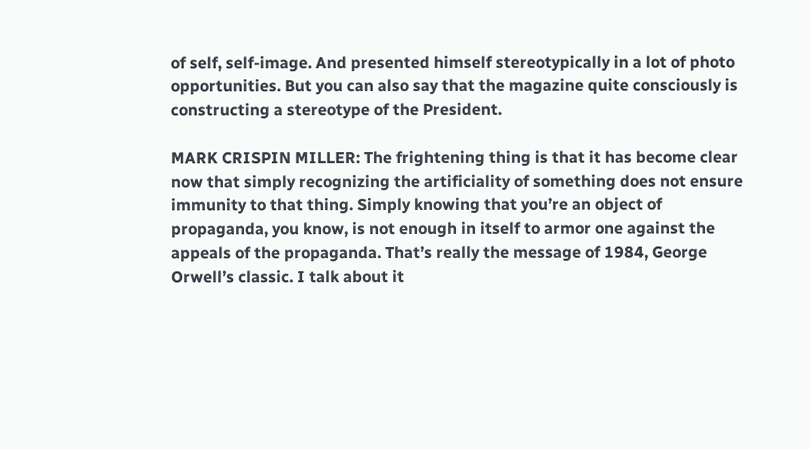of self, self-image. And presented himself stereotypically in a lot of photo opportunities. But you can also say that the magazine quite consciously is constructing a stereotype of the President.

MARK CRISPIN MILLER: The frightening thing is that it has become clear now that simply recognizing the artificiality of something does not ensure immunity to that thing. Simply knowing that you’re an object of propaganda, you know, is not enough in itself to armor one against the appeals of the propaganda. That’s really the message of 1984, George Orwell’s classic. I talk about it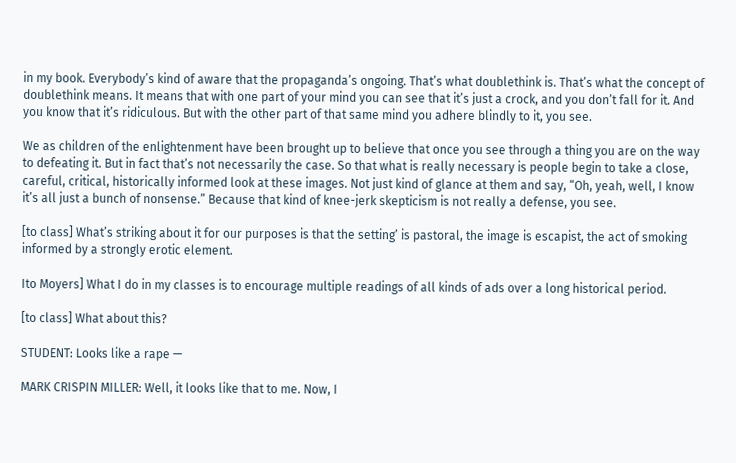in my book. Everybody’s kind of aware that the propaganda’s ongoing. That’s what doublethink is. That’s what the concept of doublethink means. It means that with one part of your mind you can see that it’s just a crock, and you don’t fall for it. And you know that it’s ridiculous. But with the other part of that same mind you adhere blindly to it, you see.

We as children of the enlightenment have been brought up to believe that once you see through a thing you are on the way to defeating it. But in fact that’s not necessarily the case. So that what is really necessary is people begin to take a close, careful, critical, historically informed look at these images. Not just kind of glance at them and say, “Oh, yeah, well, I know it’s all just a bunch of nonsense.” Because that kind of knee-jerk skepticism is not really a defense, you see.

[to class] What’s striking about it for our purposes is that the setting’ is pastoral, the image is escapist, the act of smoking informed by a strongly erotic element.

Ito Moyers] What I do in my classes is to encourage multiple readings of all kinds of ads over a long historical period.

[to class] What about this?

STUDENT: Looks like a rape —

MARK CRISPIN MILLER: Well, it looks like that to me. Now, I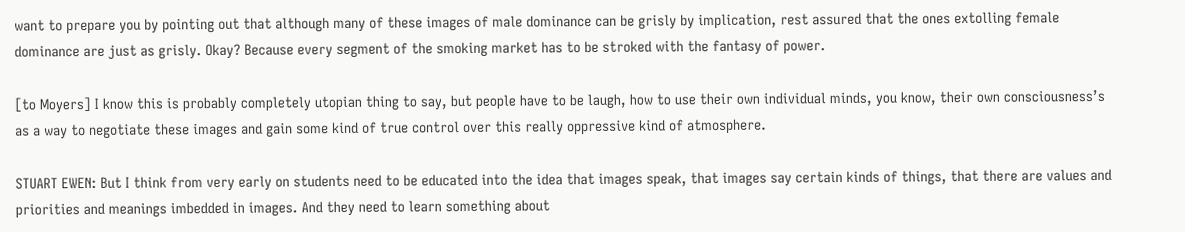want to prepare you by pointing out that although many of these images of male dominance can be grisly by implication, rest assured that the ones extolling female dominance are just as grisly. Okay? Because every segment of the smoking market has to be stroked with the fantasy of power.

[to Moyers] I know this is probably completely utopian thing to say, but people have to be laugh, how to use their own individual minds, you know, their own consciousness’s as a way to negotiate these images and gain some kind of true control over this really oppressive kind of atmosphere.

STUART EWEN: But I think from very early on students need to be educated into the idea that images speak, that images say certain kinds of things, that there are values and priorities and meanings imbedded in images. And they need to learn something about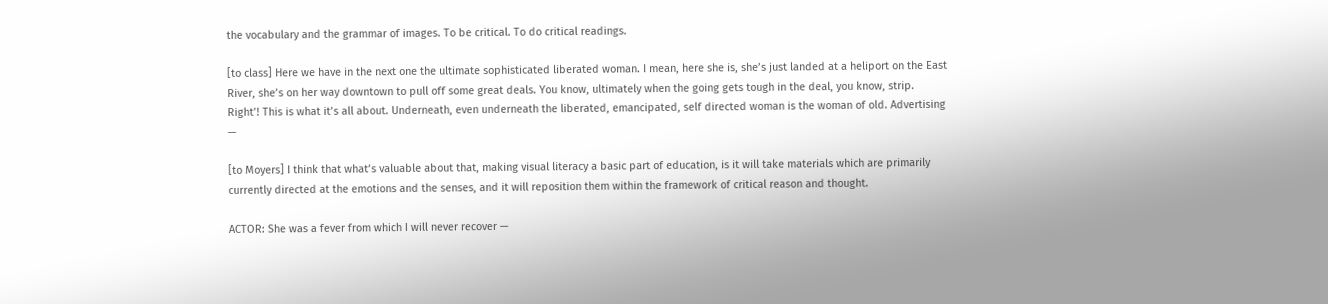the vocabulary and the grammar of images. To be critical. To do critical readings.

[to class] Here we have in the next one the ultimate sophisticated liberated woman. I mean, here she is, she’s just landed at a heliport on the East River, she’s on her way downtown to pull off some great deals. You know, ultimately when the going gets tough in the deal, you know, strip. Right’! This is what it’s all about. Underneath, even underneath the liberated, emancipated, self directed woman is the woman of old. Advertising —

[to Moyers] I think that what’s valuable about that, making visual literacy a basic part of education, is it will take materials which are primarily currently directed at the emotions and the senses, and it will reposition them within the framework of critical reason and thought.

ACTOR: She was a fever from which I will never recover —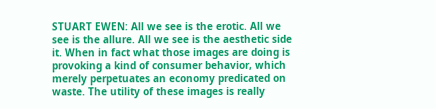STUART EWEN: All we see is the erotic. All we see is the allure. All we see is the aesthetic side it. When in fact what those images are doing is provoking a kind of consumer behavior, which merely perpetuates an economy predicated on waste. The utility of these images is really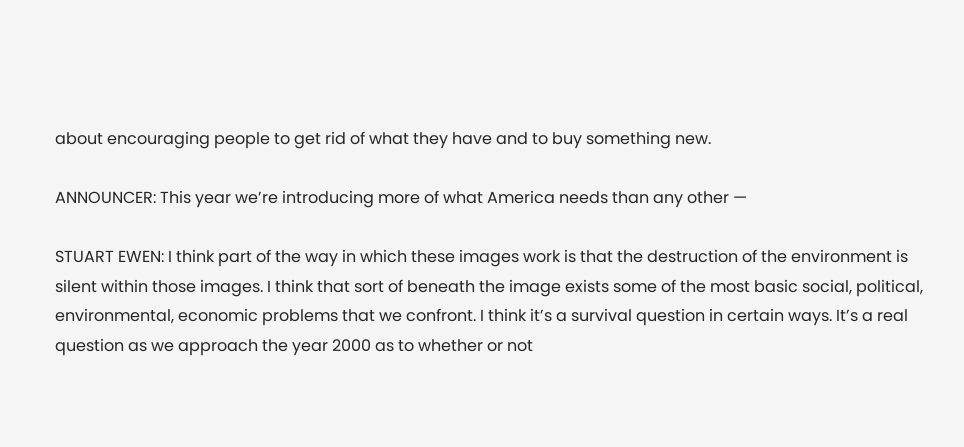about encouraging people to get rid of what they have and to buy something new.

ANNOUNCER: This year we’re introducing more of what America needs than any other —

STUART EWEN: I think part of the way in which these images work is that the destruction of the environment is silent within those images. I think that sort of beneath the image exists some of the most basic social, political, environmental, economic problems that we confront. I think it’s a survival question in certain ways. It’s a real question as we approach the year 2000 as to whether or not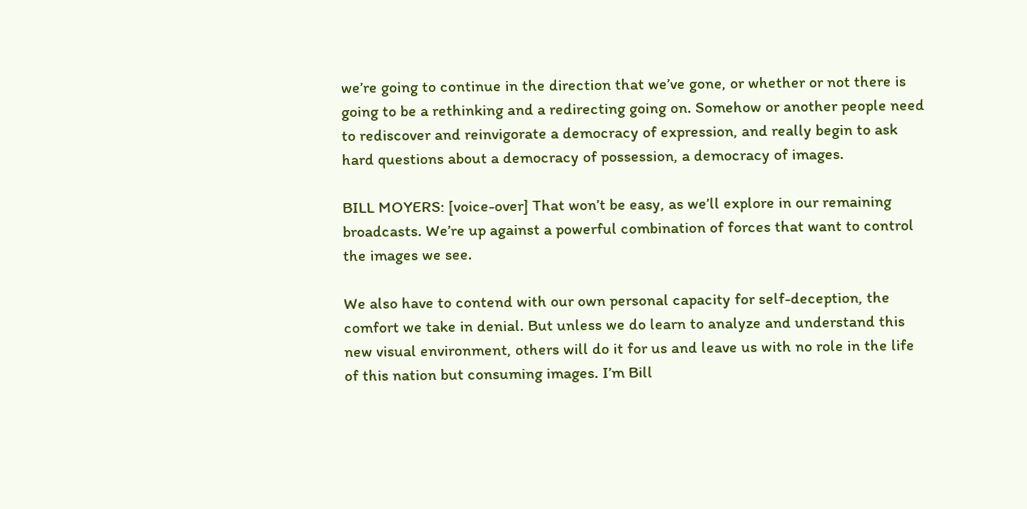we’re going to continue in the direction that we’ve gone, or whether or not there is going to be a rethinking and a redirecting going on. Somehow or another people need to rediscover and reinvigorate a democracy of expression, and really begin to ask hard questions about a democracy of possession, a democracy of images.

BILL MOYERS: [voice-over] That won’t be easy, as we’ll explore in our remaining broadcasts. We’re up against a powerful combination of forces that want to control the images we see.

We also have to contend with our own personal capacity for self-deception, the comfort we take in denial. But unless we do learn to analyze and understand this new visual environment, others will do it for us and leave us with no role in the life of this nation but consuming images. I’m Bill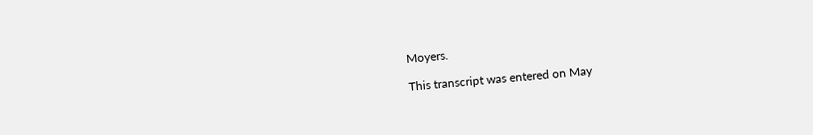Moyers.

This transcript was entered on May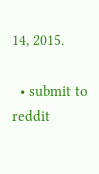14, 2015.

  • submit to reddit